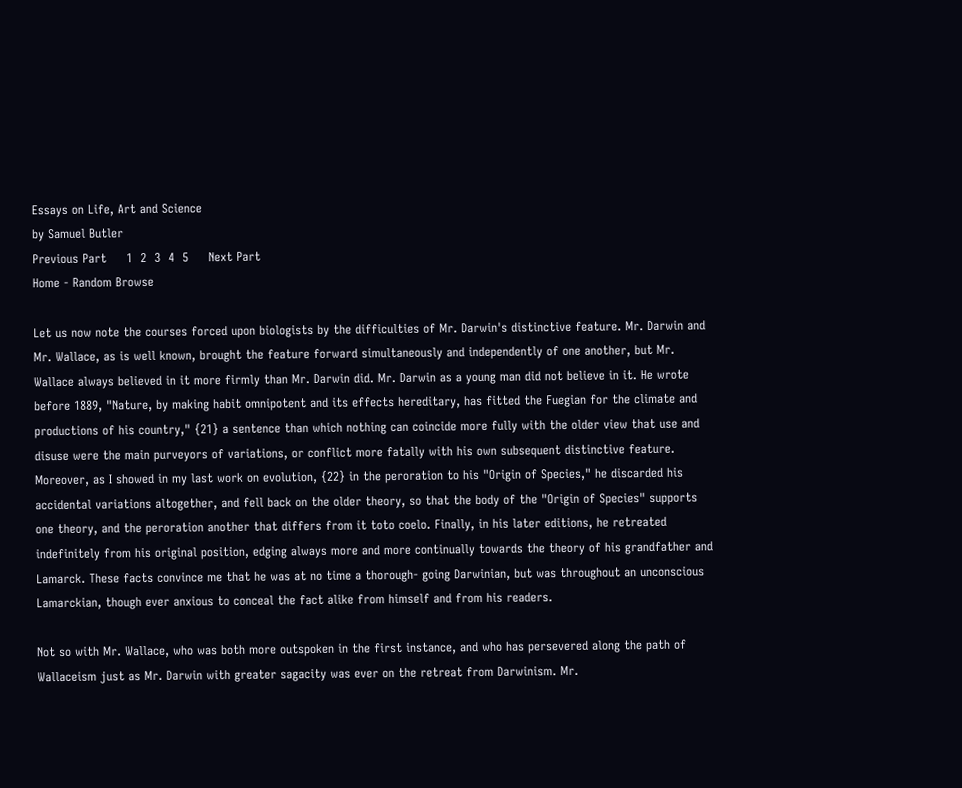Essays on Life, Art and Science
by Samuel Butler
Previous Part     1  2  3  4  5     Next Part
Home - Random Browse

Let us now note the courses forced upon biologists by the difficulties of Mr. Darwin's distinctive feature. Mr. Darwin and Mr. Wallace, as is well known, brought the feature forward simultaneously and independently of one another, but Mr. Wallace always believed in it more firmly than Mr. Darwin did. Mr. Darwin as a young man did not believe in it. He wrote before 1889, "Nature, by making habit omnipotent and its effects hereditary, has fitted the Fuegian for the climate and productions of his country," {21} a sentence than which nothing can coincide more fully with the older view that use and disuse were the main purveyors of variations, or conflict more fatally with his own subsequent distinctive feature. Moreover, as I showed in my last work on evolution, {22} in the peroration to his "Origin of Species," he discarded his accidental variations altogether, and fell back on the older theory, so that the body of the "Origin of Species" supports one theory, and the peroration another that differs from it toto coelo. Finally, in his later editions, he retreated indefinitely from his original position, edging always more and more continually towards the theory of his grandfather and Lamarck. These facts convince me that he was at no time a thorough- going Darwinian, but was throughout an unconscious Lamarckian, though ever anxious to conceal the fact alike from himself and from his readers.

Not so with Mr. Wallace, who was both more outspoken in the first instance, and who has persevered along the path of Wallaceism just as Mr. Darwin with greater sagacity was ever on the retreat from Darwinism. Mr.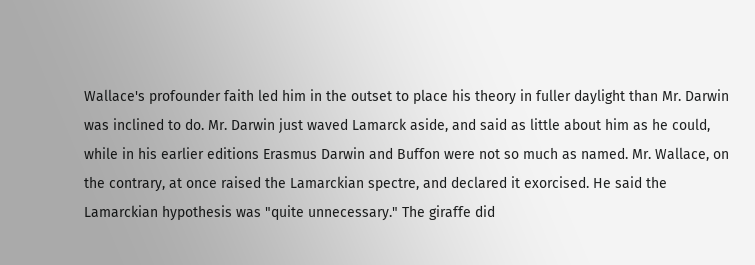Wallace's profounder faith led him in the outset to place his theory in fuller daylight than Mr. Darwin was inclined to do. Mr. Darwin just waved Lamarck aside, and said as little about him as he could, while in his earlier editions Erasmus Darwin and Buffon were not so much as named. Mr. Wallace, on the contrary, at once raised the Lamarckian spectre, and declared it exorcised. He said the Lamarckian hypothesis was "quite unnecessary." The giraffe did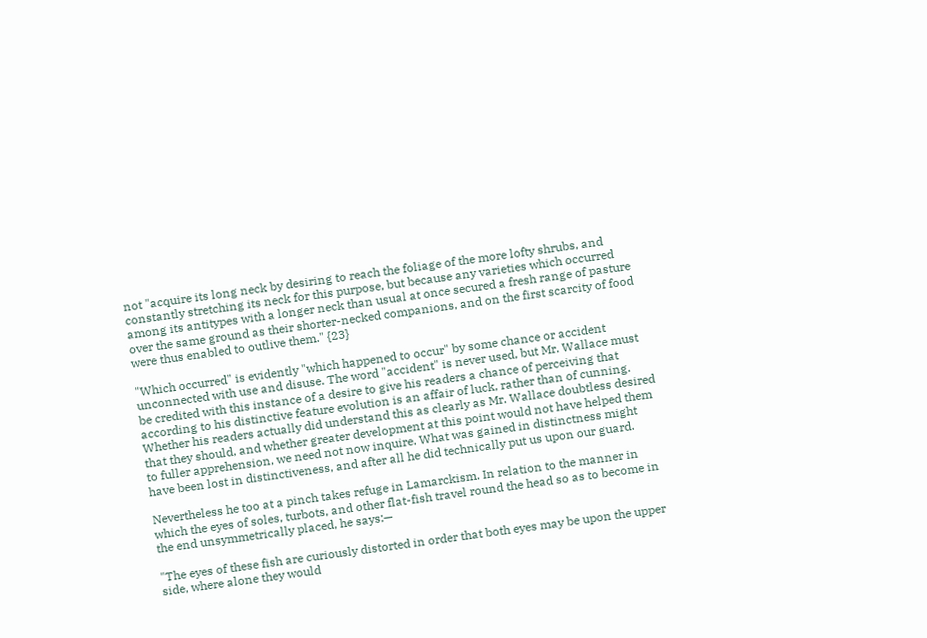not "acquire its long neck by desiring to reach the foliage of the more lofty shrubs, and constantly stretching its neck for this purpose, but because any varieties which occurred among its antitypes with a longer neck than usual at once secured a fresh range of pasture over the same ground as their shorter-necked companions, and on the first scarcity of food were thus enabled to outlive them." {23}

"Which occurred" is evidently "which happened to occur" by some chance or accident unconnected with use and disuse. The word "accident" is never used, but Mr. Wallace must be credited with this instance of a desire to give his readers a chance of perceiving that according to his distinctive feature evolution is an affair of luck, rather than of cunning. Whether his readers actually did understand this as clearly as Mr. Wallace doubtless desired that they should, and whether greater development at this point would not have helped them to fuller apprehension, we need not now inquire. What was gained in distinctness might have been lost in distinctiveness, and after all he did technically put us upon our guard.

Nevertheless he too at a pinch takes refuge in Lamarckism. In relation to the manner in which the eyes of soles, turbots, and other flat-fish travel round the head so as to become in the end unsymmetrically placed, he says:—

"The eyes of these fish are curiously distorted in order that both eyes may be upon the upper side, where alone they would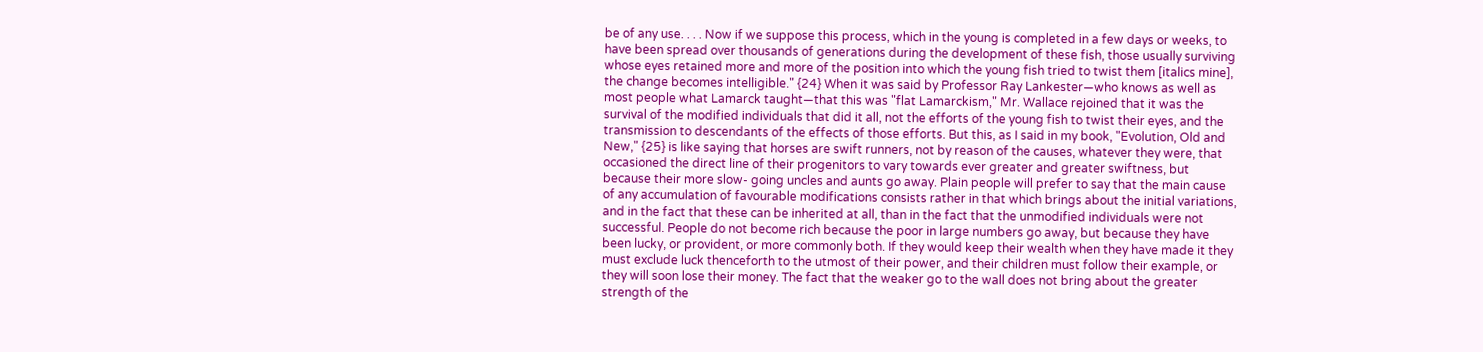be of any use. . . . Now if we suppose this process, which in the young is completed in a few days or weeks, to have been spread over thousands of generations during the development of these fish, those usually surviving whose eyes retained more and more of the position into which the young fish tried to twist them [italics mine], the change becomes intelligible." {24} When it was said by Professor Ray Lankester—who knows as well as most people what Lamarck taught—that this was "flat Lamarckism," Mr. Wallace rejoined that it was the survival of the modified individuals that did it all, not the efforts of the young fish to twist their eyes, and the transmission to descendants of the effects of those efforts. But this, as I said in my book, "Evolution, Old and New," {25} is like saying that horses are swift runners, not by reason of the causes, whatever they were, that occasioned the direct line of their progenitors to vary towards ever greater and greater swiftness, but because their more slow- going uncles and aunts go away. Plain people will prefer to say that the main cause of any accumulation of favourable modifications consists rather in that which brings about the initial variations, and in the fact that these can be inherited at all, than in the fact that the unmodified individuals were not successful. People do not become rich because the poor in large numbers go away, but because they have been lucky, or provident, or more commonly both. If they would keep their wealth when they have made it they must exclude luck thenceforth to the utmost of their power, and their children must follow their example, or they will soon lose their money. The fact that the weaker go to the wall does not bring about the greater strength of the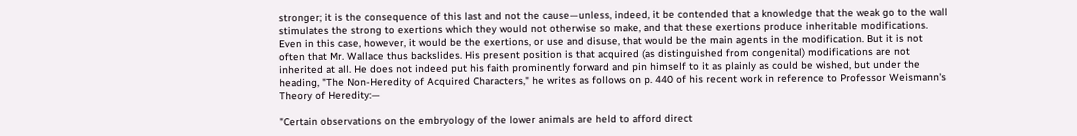stronger; it is the consequence of this last and not the cause—unless, indeed, it be contended that a knowledge that the weak go to the wall stimulates the strong to exertions which they would not otherwise so make, and that these exertions produce inheritable modifications. Even in this case, however, it would be the exertions, or use and disuse, that would be the main agents in the modification. But it is not often that Mr. Wallace thus backslides. His present position is that acquired (as distinguished from congenital) modifications are not inherited at all. He does not indeed put his faith prominently forward and pin himself to it as plainly as could be wished, but under the heading, "The Non-Heredity of Acquired Characters," he writes as follows on p. 440 of his recent work in reference to Professor Weismann's Theory of Heredity:—

"Certain observations on the embryology of the lower animals are held to afford direct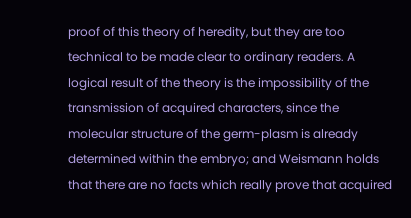proof of this theory of heredity, but they are too technical to be made clear to ordinary readers. A logical result of the theory is the impossibility of the transmission of acquired characters, since the molecular structure of the germ-plasm is already determined within the embryo; and Weismann holds that there are no facts which really prove that acquired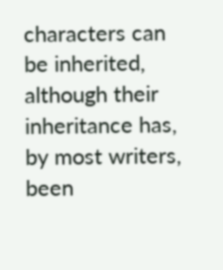characters can be inherited, although their inheritance has, by most writers, been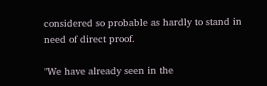considered so probable as hardly to stand in need of direct proof.

"We have already seen in the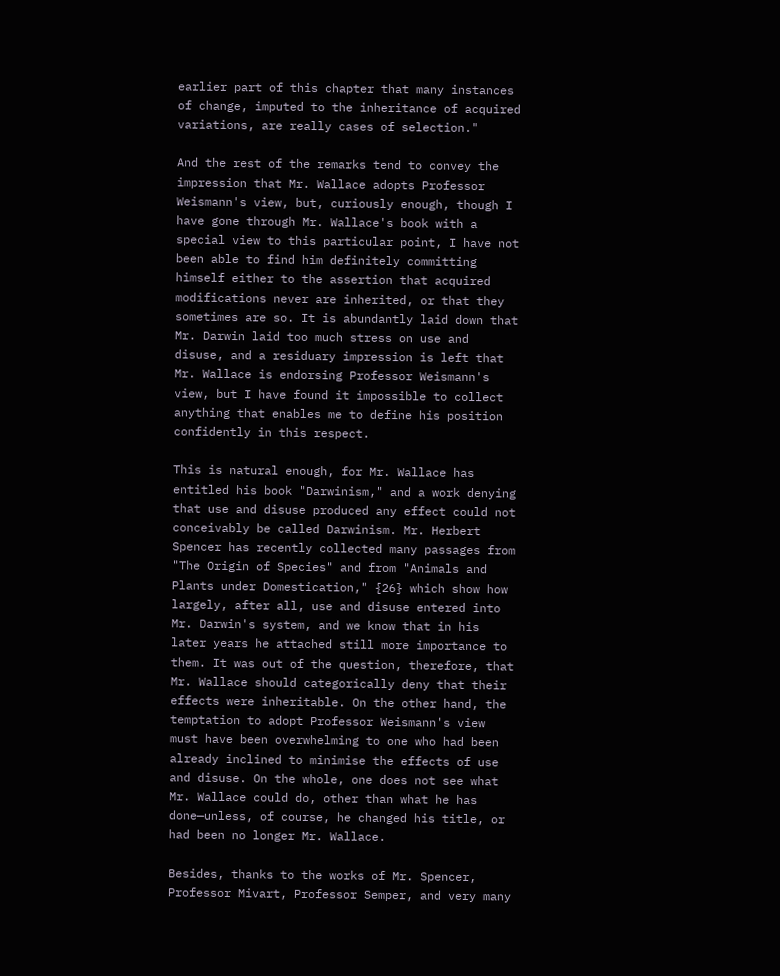earlier part of this chapter that many instances of change, imputed to the inheritance of acquired variations, are really cases of selection."

And the rest of the remarks tend to convey the impression that Mr. Wallace adopts Professor Weismann's view, but, curiously enough, though I have gone through Mr. Wallace's book with a special view to this particular point, I have not been able to find him definitely committing himself either to the assertion that acquired modifications never are inherited, or that they sometimes are so. It is abundantly laid down that Mr. Darwin laid too much stress on use and disuse, and a residuary impression is left that Mr. Wallace is endorsing Professor Weismann's view, but I have found it impossible to collect anything that enables me to define his position confidently in this respect.

This is natural enough, for Mr. Wallace has entitled his book "Darwinism," and a work denying that use and disuse produced any effect could not conceivably be called Darwinism. Mr. Herbert Spencer has recently collected many passages from "The Origin of Species" and from "Animals and Plants under Domestication," {26} which show how largely, after all, use and disuse entered into Mr. Darwin's system, and we know that in his later years he attached still more importance to them. It was out of the question, therefore, that Mr. Wallace should categorically deny that their effects were inheritable. On the other hand, the temptation to adopt Professor Weismann's view must have been overwhelming to one who had been already inclined to minimise the effects of use and disuse. On the whole, one does not see what Mr. Wallace could do, other than what he has done—unless, of course, he changed his title, or had been no longer Mr. Wallace.

Besides, thanks to the works of Mr. Spencer, Professor Mivart, Professor Semper, and very many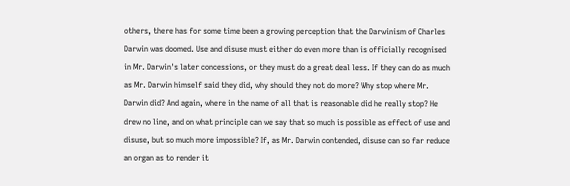others, there has for some time been a growing perception that the Darwinism of Charles Darwin was doomed. Use and disuse must either do even more than is officially recognised in Mr. Darwin's later concessions, or they must do a great deal less. If they can do as much as Mr. Darwin himself said they did, why should they not do more? Why stop where Mr. Darwin did? And again, where in the name of all that is reasonable did he really stop? He drew no line, and on what principle can we say that so much is possible as effect of use and disuse, but so much more impossible? If, as Mr. Darwin contended, disuse can so far reduce an organ as to render it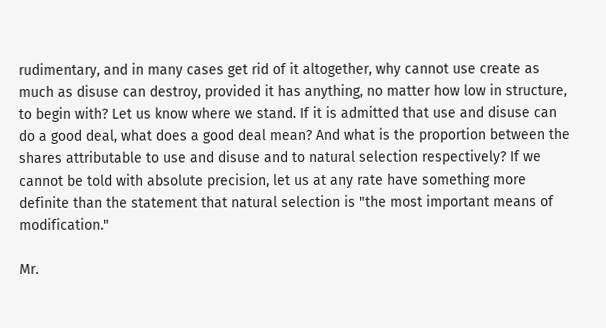rudimentary, and in many cases get rid of it altogether, why cannot use create as much as disuse can destroy, provided it has anything, no matter how low in structure, to begin with? Let us know where we stand. If it is admitted that use and disuse can do a good deal, what does a good deal mean? And what is the proportion between the shares attributable to use and disuse and to natural selection respectively? If we cannot be told with absolute precision, let us at any rate have something more definite than the statement that natural selection is "the most important means of modification."

Mr.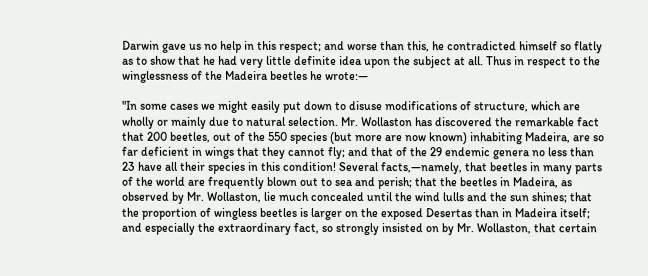Darwin gave us no help in this respect; and worse than this, he contradicted himself so flatly as to show that he had very little definite idea upon the subject at all. Thus in respect to the winglessness of the Madeira beetles he wrote:—

"In some cases we might easily put down to disuse modifications of structure, which are wholly or mainly due to natural selection. Mr. Wollaston has discovered the remarkable fact that 200 beetles, out of the 550 species (but more are now known) inhabiting Madeira, are so far deficient in wings that they cannot fly; and that of the 29 endemic genera no less than 23 have all their species in this condition! Several facts,—namely, that beetles in many parts of the world are frequently blown out to sea and perish; that the beetles in Madeira, as observed by Mr. Wollaston, lie much concealed until the wind lulls and the sun shines; that the proportion of wingless beetles is larger on the exposed Desertas than in Madeira itself; and especially the extraordinary fact, so strongly insisted on by Mr. Wollaston, that certain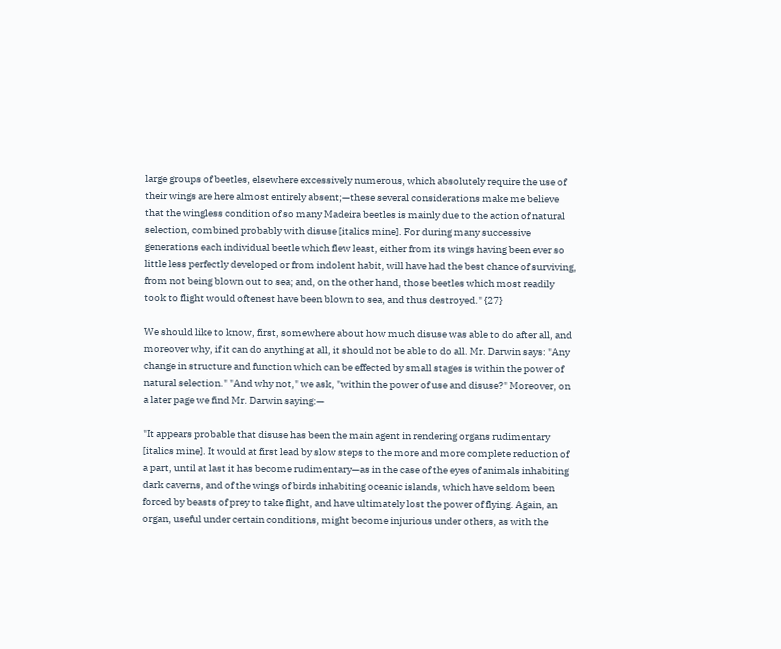large groups of beetles, elsewhere excessively numerous, which absolutely require the use of their wings are here almost entirely absent;—these several considerations make me believe that the wingless condition of so many Madeira beetles is mainly due to the action of natural selection, combined probably with disuse [italics mine]. For during many successive generations each individual beetle which flew least, either from its wings having been ever so little less perfectly developed or from indolent habit, will have had the best chance of surviving, from not being blown out to sea; and, on the other hand, those beetles which most readily took to flight would oftenest have been blown to sea, and thus destroyed." {27}

We should like to know, first, somewhere about how much disuse was able to do after all, and moreover why, if it can do anything at all, it should not be able to do all. Mr. Darwin says: "Any change in structure and function which can be effected by small stages is within the power of natural selection." "And why not," we ask, "within the power of use and disuse?" Moreover, on a later page we find Mr. Darwin saying:—

"It appears probable that disuse has been the main agent in rendering organs rudimentary [italics mine]. It would at first lead by slow steps to the more and more complete reduction of a part, until at last it has become rudimentary—as in the case of the eyes of animals inhabiting dark caverns, and of the wings of birds inhabiting oceanic islands, which have seldom been forced by beasts of prey to take flight, and have ultimately lost the power of flying. Again, an organ, useful under certain conditions, might become injurious under others, as with the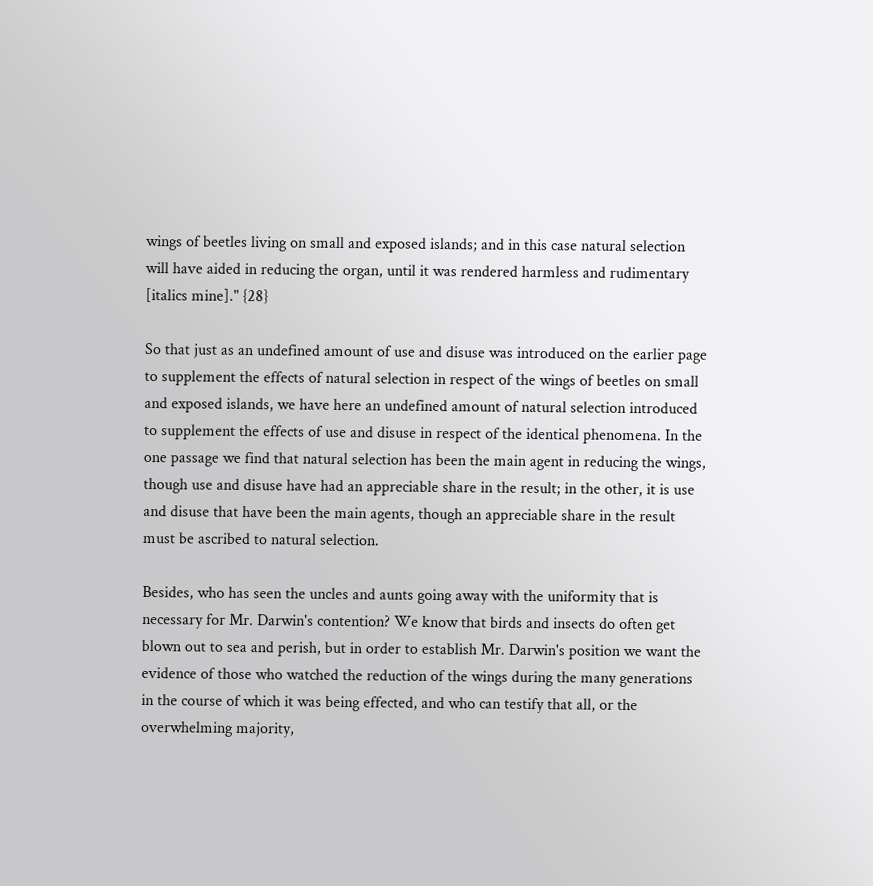wings of beetles living on small and exposed islands; and in this case natural selection will have aided in reducing the organ, until it was rendered harmless and rudimentary [italics mine]." {28}

So that just as an undefined amount of use and disuse was introduced on the earlier page to supplement the effects of natural selection in respect of the wings of beetles on small and exposed islands, we have here an undefined amount of natural selection introduced to supplement the effects of use and disuse in respect of the identical phenomena. In the one passage we find that natural selection has been the main agent in reducing the wings, though use and disuse have had an appreciable share in the result; in the other, it is use and disuse that have been the main agents, though an appreciable share in the result must be ascribed to natural selection.

Besides, who has seen the uncles and aunts going away with the uniformity that is necessary for Mr. Darwin's contention? We know that birds and insects do often get blown out to sea and perish, but in order to establish Mr. Darwin's position we want the evidence of those who watched the reduction of the wings during the many generations in the course of which it was being effected, and who can testify that all, or the overwhelming majority,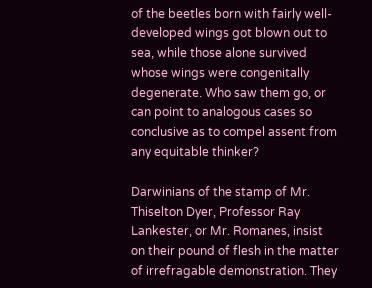of the beetles born with fairly well-developed wings got blown out to sea, while those alone survived whose wings were congenitally degenerate. Who saw them go, or can point to analogous cases so conclusive as to compel assent from any equitable thinker?

Darwinians of the stamp of Mr. Thiselton Dyer, Professor Ray Lankester, or Mr. Romanes, insist on their pound of flesh in the matter of irrefragable demonstration. They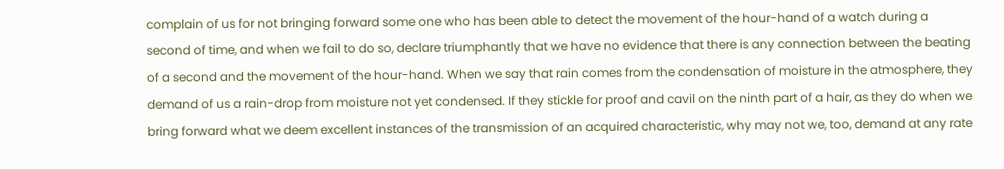complain of us for not bringing forward some one who has been able to detect the movement of the hour-hand of a watch during a second of time, and when we fail to do so, declare triumphantly that we have no evidence that there is any connection between the beating of a second and the movement of the hour-hand. When we say that rain comes from the condensation of moisture in the atmosphere, they demand of us a rain-drop from moisture not yet condensed. If they stickle for proof and cavil on the ninth part of a hair, as they do when we bring forward what we deem excellent instances of the transmission of an acquired characteristic, why may not we, too, demand at any rate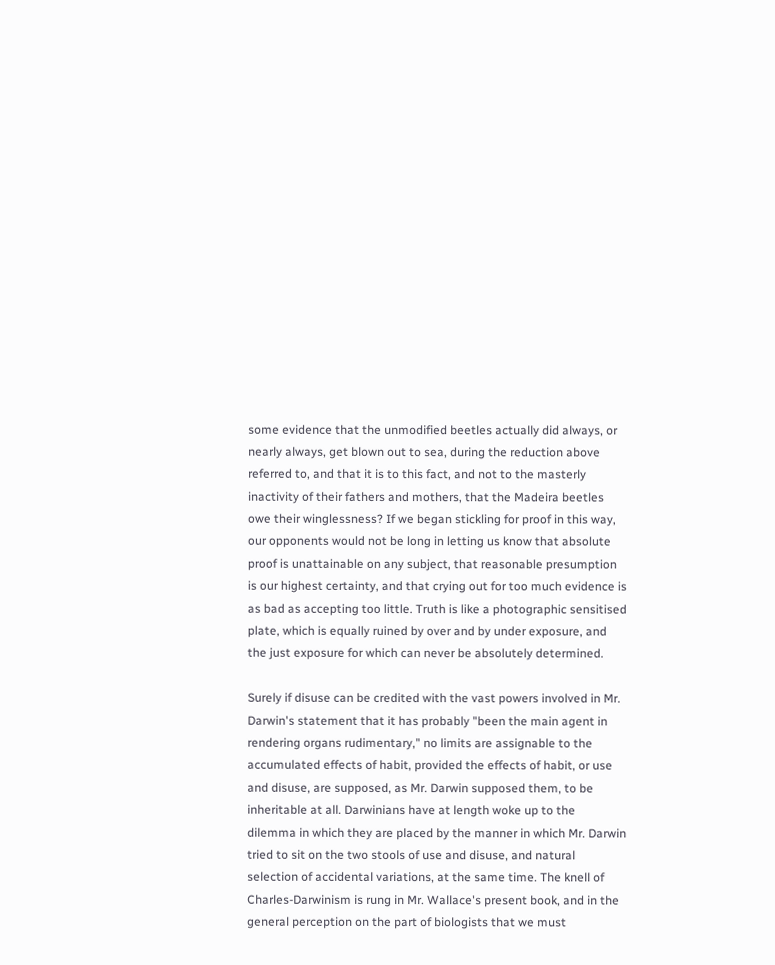some evidence that the unmodified beetles actually did always, or nearly always, get blown out to sea, during the reduction above referred to, and that it is to this fact, and not to the masterly inactivity of their fathers and mothers, that the Madeira beetles owe their winglessness? If we began stickling for proof in this way, our opponents would not be long in letting us know that absolute proof is unattainable on any subject, that reasonable presumption is our highest certainty, and that crying out for too much evidence is as bad as accepting too little. Truth is like a photographic sensitised plate, which is equally ruined by over and by under exposure, and the just exposure for which can never be absolutely determined.

Surely if disuse can be credited with the vast powers involved in Mr. Darwin's statement that it has probably "been the main agent in rendering organs rudimentary," no limits are assignable to the accumulated effects of habit, provided the effects of habit, or use and disuse, are supposed, as Mr. Darwin supposed them, to be inheritable at all. Darwinians have at length woke up to the dilemma in which they are placed by the manner in which Mr. Darwin tried to sit on the two stools of use and disuse, and natural selection of accidental variations, at the same time. The knell of Charles-Darwinism is rung in Mr. Wallace's present book, and in the general perception on the part of biologists that we must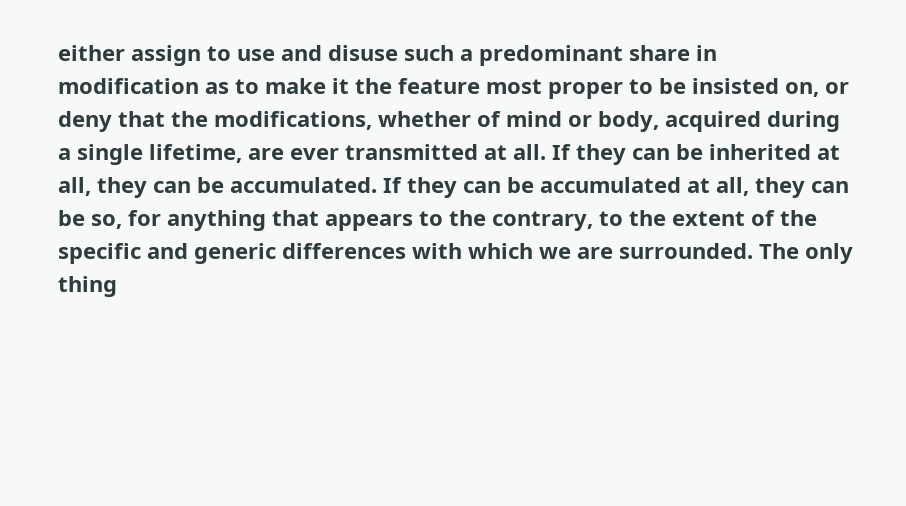either assign to use and disuse such a predominant share in modification as to make it the feature most proper to be insisted on, or deny that the modifications, whether of mind or body, acquired during a single lifetime, are ever transmitted at all. If they can be inherited at all, they can be accumulated. If they can be accumulated at all, they can be so, for anything that appears to the contrary, to the extent of the specific and generic differences with which we are surrounded. The only thing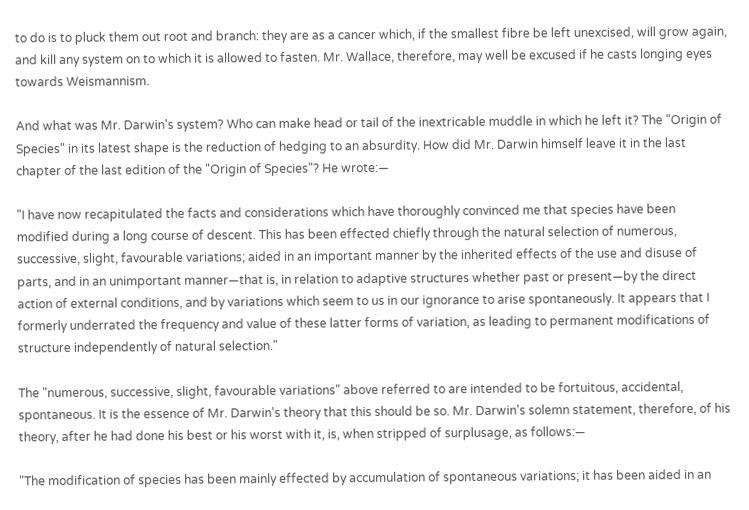to do is to pluck them out root and branch: they are as a cancer which, if the smallest fibre be left unexcised, will grow again, and kill any system on to which it is allowed to fasten. Mr. Wallace, therefore, may well be excused if he casts longing eyes towards Weismannism.

And what was Mr. Darwin's system? Who can make head or tail of the inextricable muddle in which he left it? The "Origin of Species" in its latest shape is the reduction of hedging to an absurdity. How did Mr. Darwin himself leave it in the last chapter of the last edition of the "Origin of Species"? He wrote:—

"I have now recapitulated the facts and considerations which have thoroughly convinced me that species have been modified during a long course of descent. This has been effected chiefly through the natural selection of numerous, successive, slight, favourable variations; aided in an important manner by the inherited effects of the use and disuse of parts, and in an unimportant manner—that is, in relation to adaptive structures whether past or present—by the direct action of external conditions, and by variations which seem to us in our ignorance to arise spontaneously. It appears that I formerly underrated the frequency and value of these latter forms of variation, as leading to permanent modifications of structure independently of natural selection."

The "numerous, successive, slight, favourable variations" above referred to are intended to be fortuitous, accidental, spontaneous. It is the essence of Mr. Darwin's theory that this should be so. Mr. Darwin's solemn statement, therefore, of his theory, after he had done his best or his worst with it, is, when stripped of surplusage, as follows:—

"The modification of species has been mainly effected by accumulation of spontaneous variations; it has been aided in an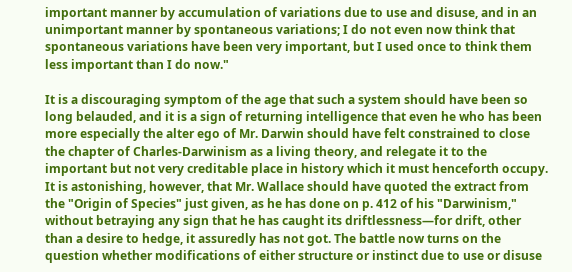important manner by accumulation of variations due to use and disuse, and in an unimportant manner by spontaneous variations; I do not even now think that spontaneous variations have been very important, but I used once to think them less important than I do now."

It is a discouraging symptom of the age that such a system should have been so long belauded, and it is a sign of returning intelligence that even he who has been more especially the alter ego of Mr. Darwin should have felt constrained to close the chapter of Charles-Darwinism as a living theory, and relegate it to the important but not very creditable place in history which it must henceforth occupy. It is astonishing, however, that Mr. Wallace should have quoted the extract from the "Origin of Species" just given, as he has done on p. 412 of his "Darwinism," without betraying any sign that he has caught its driftlessness—for drift, other than a desire to hedge, it assuredly has not got. The battle now turns on the question whether modifications of either structure or instinct due to use or disuse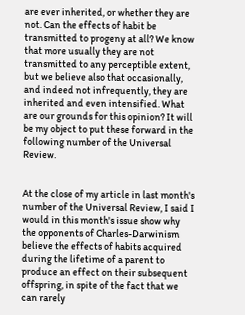are ever inherited, or whether they are not. Can the effects of habit be transmitted to progeny at all? We know that more usually they are not transmitted to any perceptible extent, but we believe also that occasionally, and indeed not infrequently, they are inherited and even intensified. What are our grounds for this opinion? It will be my object to put these forward in the following number of the Universal Review.


At the close of my article in last month's number of the Universal Review, I said I would in this month's issue show why the opponents of Charles-Darwinism believe the effects of habits acquired during the lifetime of a parent to produce an effect on their subsequent offspring, in spite of the fact that we can rarely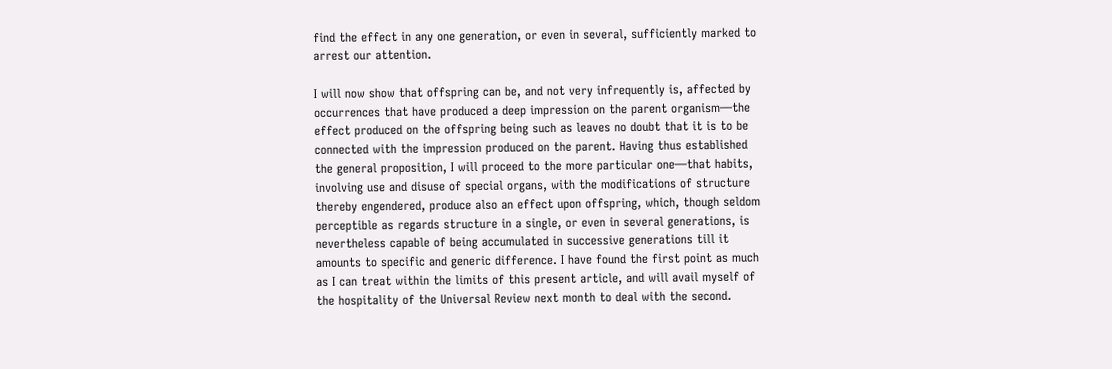find the effect in any one generation, or even in several, sufficiently marked to arrest our attention.

I will now show that offspring can be, and not very infrequently is, affected by occurrences that have produced a deep impression on the parent organism—the effect produced on the offspring being such as leaves no doubt that it is to be connected with the impression produced on the parent. Having thus established the general proposition, I will proceed to the more particular one—that habits, involving use and disuse of special organs, with the modifications of structure thereby engendered, produce also an effect upon offspring, which, though seldom perceptible as regards structure in a single, or even in several generations, is nevertheless capable of being accumulated in successive generations till it amounts to specific and generic difference. I have found the first point as much as I can treat within the limits of this present article, and will avail myself of the hospitality of the Universal Review next month to deal with the second.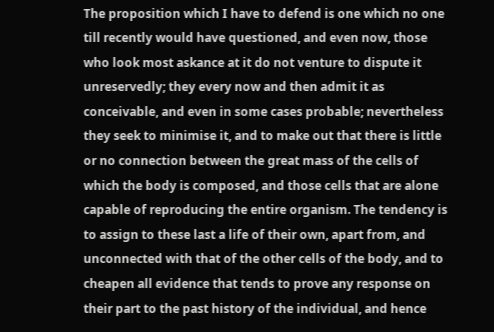The proposition which I have to defend is one which no one till recently would have questioned, and even now, those who look most askance at it do not venture to dispute it unreservedly; they every now and then admit it as conceivable, and even in some cases probable; nevertheless they seek to minimise it, and to make out that there is little or no connection between the great mass of the cells of which the body is composed, and those cells that are alone capable of reproducing the entire organism. The tendency is to assign to these last a life of their own, apart from, and unconnected with that of the other cells of the body, and to cheapen all evidence that tends to prove any response on their part to the past history of the individual, and hence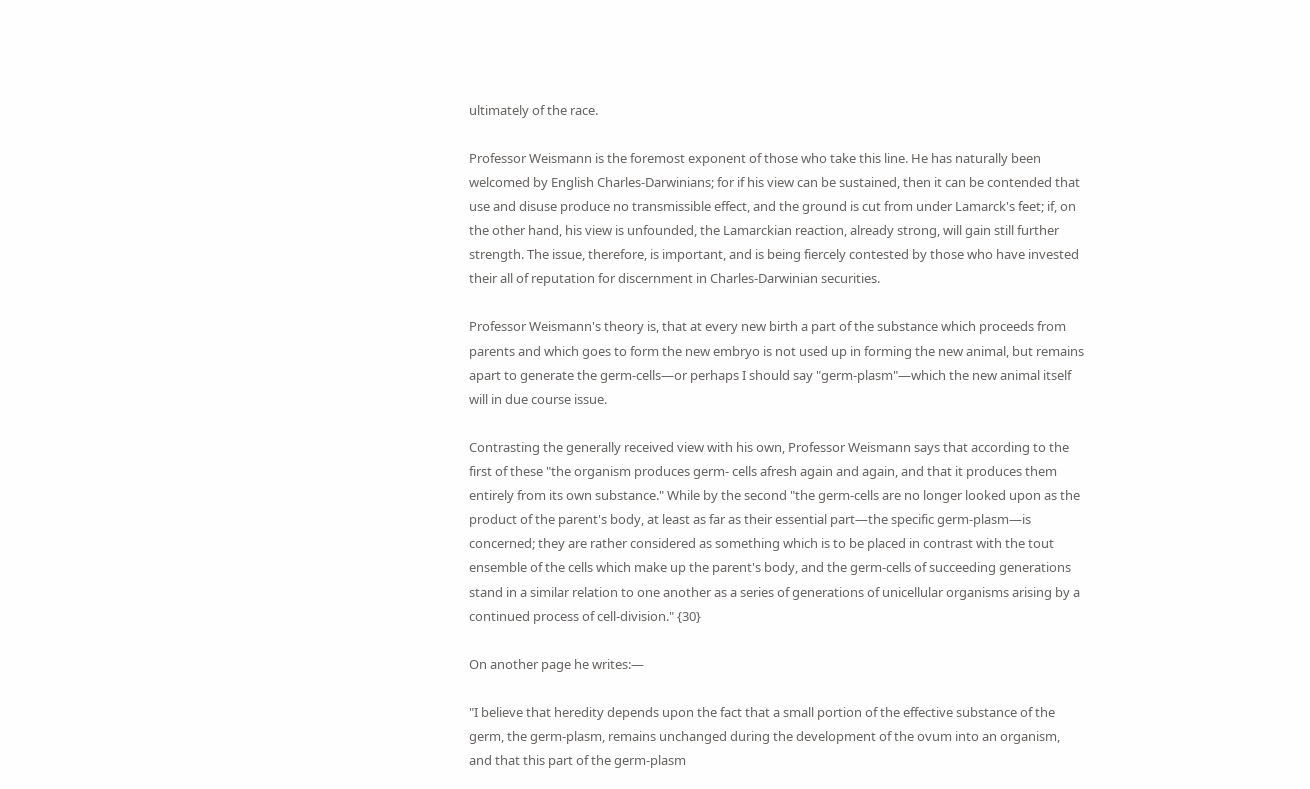ultimately of the race.

Professor Weismann is the foremost exponent of those who take this line. He has naturally been welcomed by English Charles-Darwinians; for if his view can be sustained, then it can be contended that use and disuse produce no transmissible effect, and the ground is cut from under Lamarck's feet; if, on the other hand, his view is unfounded, the Lamarckian reaction, already strong, will gain still further strength. The issue, therefore, is important, and is being fiercely contested by those who have invested their all of reputation for discernment in Charles-Darwinian securities.

Professor Weismann's theory is, that at every new birth a part of the substance which proceeds from parents and which goes to form the new embryo is not used up in forming the new animal, but remains apart to generate the germ-cells—or perhaps I should say "germ-plasm"—which the new animal itself will in due course issue.

Contrasting the generally received view with his own, Professor Weismann says that according to the first of these "the organism produces germ- cells afresh again and again, and that it produces them entirely from its own substance." While by the second "the germ-cells are no longer looked upon as the product of the parent's body, at least as far as their essential part—the specific germ-plasm—is concerned; they are rather considered as something which is to be placed in contrast with the tout ensemble of the cells which make up the parent's body, and the germ-cells of succeeding generations stand in a similar relation to one another as a series of generations of unicellular organisms arising by a continued process of cell-division." {30}

On another page he writes:—

"I believe that heredity depends upon the fact that a small portion of the effective substance of the germ, the germ-plasm, remains unchanged during the development of the ovum into an organism, and that this part of the germ-plasm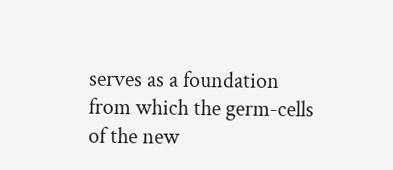serves as a foundation from which the germ-cells of the new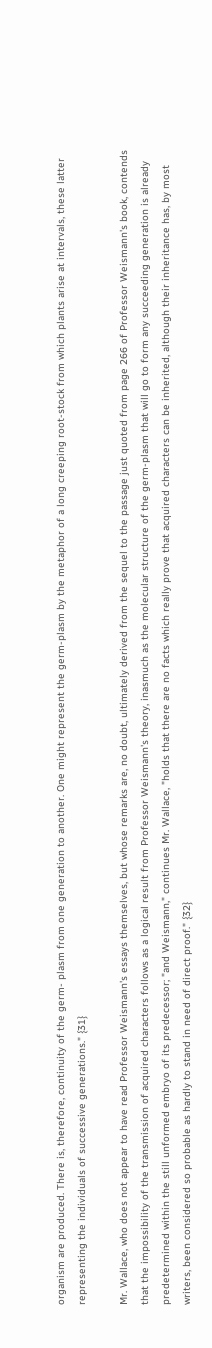organism are produced. There is, therefore, continuity of the germ- plasm from one generation to another. One might represent the germ-plasm by the metaphor of a long creeping root-stock from which plants arise at intervals, these latter representing the individuals of successive generations." {31}

Mr. Wallace, who does not appear to have read Professor Weismann's essays themselves, but whose remarks are, no doubt, ultimately derived from the sequel to the passage just quoted from page 266 of Professor Weismann's book, contends that the impossibility of the transmission of acquired characters follows as a logical result from Professor Weismann's theory, inasmuch as the molecular structure of the germ-plasm that will go to form any succeeding generation is already predetermined within the still unformed embryo of its predecessor; "and Weismann," continues Mr. Wallace, "holds that there are no facts which really prove that acquired characters can be inherited, although their inheritance has, by most writers, been considered so probable as hardly to stand in need of direct proof." {32}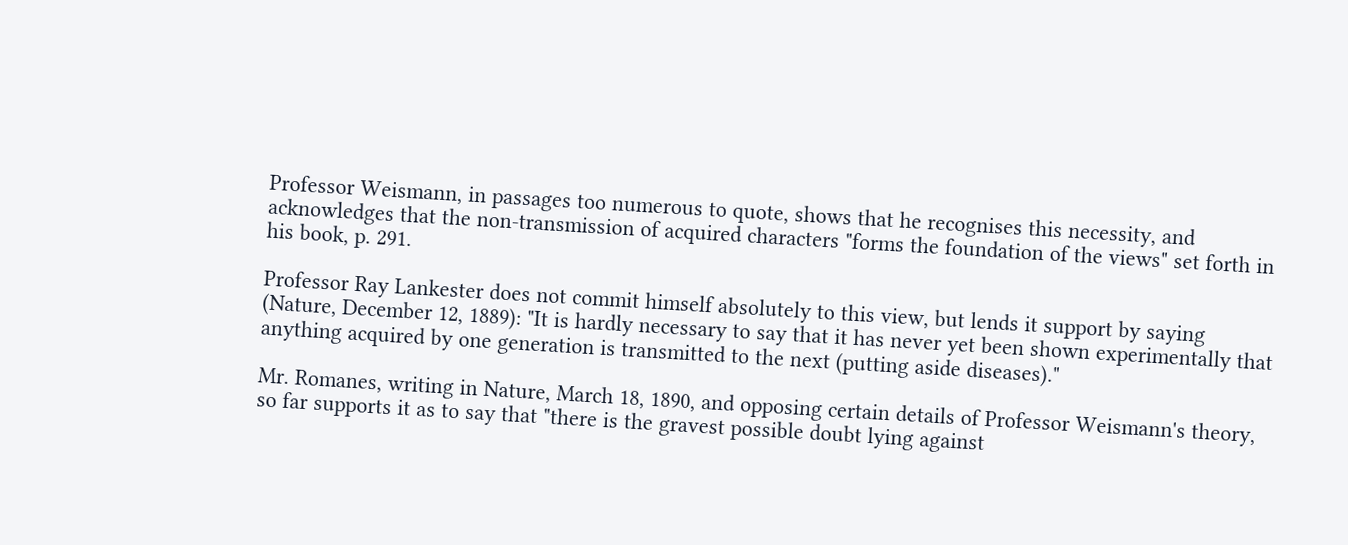Professor Weismann, in passages too numerous to quote, shows that he recognises this necessity, and acknowledges that the non-transmission of acquired characters "forms the foundation of the views" set forth in his book, p. 291.

Professor Ray Lankester does not commit himself absolutely to this view, but lends it support by saying (Nature, December 12, 1889): "It is hardly necessary to say that it has never yet been shown experimentally that anything acquired by one generation is transmitted to the next (putting aside diseases)."

Mr. Romanes, writing in Nature, March 18, 1890, and opposing certain details of Professor Weismann's theory, so far supports it as to say that "there is the gravest possible doubt lying against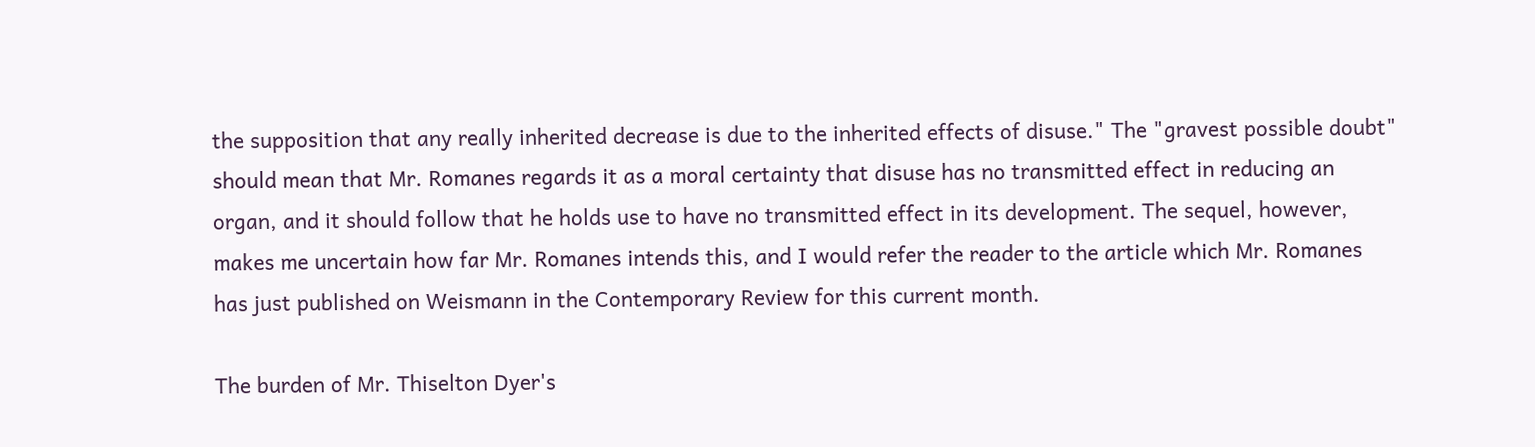the supposition that any really inherited decrease is due to the inherited effects of disuse." The "gravest possible doubt" should mean that Mr. Romanes regards it as a moral certainty that disuse has no transmitted effect in reducing an organ, and it should follow that he holds use to have no transmitted effect in its development. The sequel, however, makes me uncertain how far Mr. Romanes intends this, and I would refer the reader to the article which Mr. Romanes has just published on Weismann in the Contemporary Review for this current month.

The burden of Mr. Thiselton Dyer's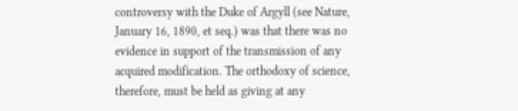controversy with the Duke of Argyll (see Nature, January 16, 1890, et seq.) was that there was no evidence in support of the transmission of any acquired modification. The orthodoxy of science, therefore, must be held as giving at any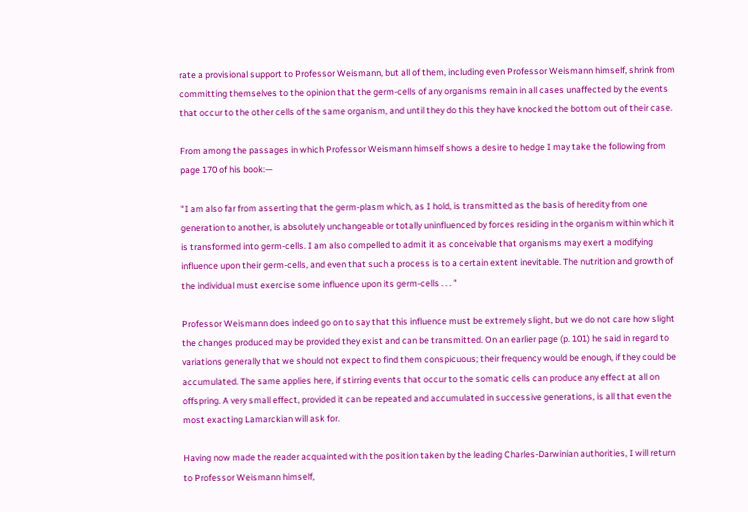rate a provisional support to Professor Weismann, but all of them, including even Professor Weismann himself, shrink from committing themselves to the opinion that the germ-cells of any organisms remain in all cases unaffected by the events that occur to the other cells of the same organism, and until they do this they have knocked the bottom out of their case.

From among the passages in which Professor Weismann himself shows a desire to hedge I may take the following from page 170 of his book:—

"I am also far from asserting that the germ-plasm which, as I hold, is transmitted as the basis of heredity from one generation to another, is absolutely unchangeable or totally uninfluenced by forces residing in the organism within which it is transformed into germ-cells. I am also compelled to admit it as conceivable that organisms may exert a modifying influence upon their germ-cells, and even that such a process is to a certain extent inevitable. The nutrition and growth of the individual must exercise some influence upon its germ-cells . . . "

Professor Weismann does indeed go on to say that this influence must be extremely slight, but we do not care how slight the changes produced may be provided they exist and can be transmitted. On an earlier page (p. 101) he said in regard to variations generally that we should not expect to find them conspicuous; their frequency would be enough, if they could be accumulated. The same applies here, if stirring events that occur to the somatic cells can produce any effect at all on offspring. A very small effect, provided it can be repeated and accumulated in successive generations, is all that even the most exacting Lamarckian will ask for.

Having now made the reader acquainted with the position taken by the leading Charles-Darwinian authorities, I will return to Professor Weismann himself,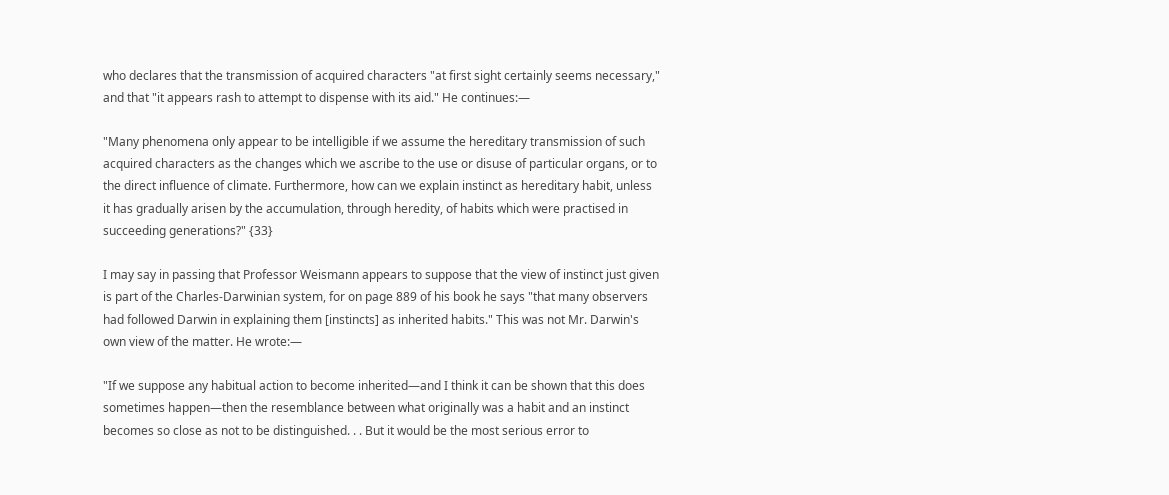who declares that the transmission of acquired characters "at first sight certainly seems necessary," and that "it appears rash to attempt to dispense with its aid." He continues:—

"Many phenomena only appear to be intelligible if we assume the hereditary transmission of such acquired characters as the changes which we ascribe to the use or disuse of particular organs, or to the direct influence of climate. Furthermore, how can we explain instinct as hereditary habit, unless it has gradually arisen by the accumulation, through heredity, of habits which were practised in succeeding generations?" {33}

I may say in passing that Professor Weismann appears to suppose that the view of instinct just given is part of the Charles-Darwinian system, for on page 889 of his book he says "that many observers had followed Darwin in explaining them [instincts] as inherited habits." This was not Mr. Darwin's own view of the matter. He wrote:—

"If we suppose any habitual action to become inherited—and I think it can be shown that this does sometimes happen—then the resemblance between what originally was a habit and an instinct becomes so close as not to be distinguished. . . But it would be the most serious error to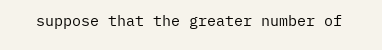suppose that the greater number of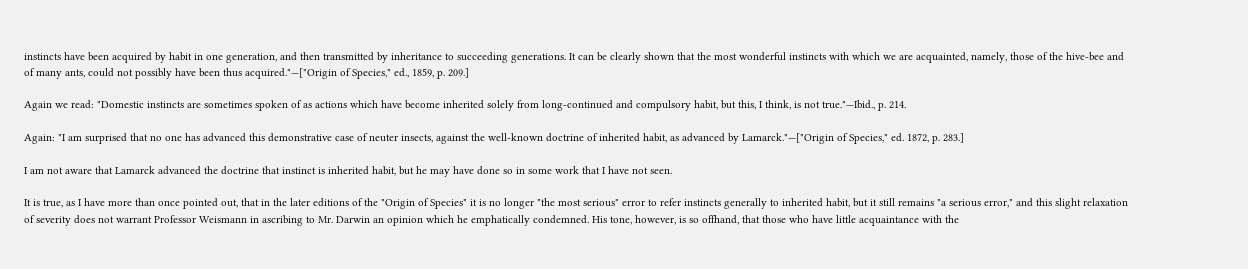instincts have been acquired by habit in one generation, and then transmitted by inheritance to succeeding generations. It can be clearly shown that the most wonderful instincts with which we are acquainted, namely, those of the hive-bee and of many ants, could not possibly have been thus acquired."—["Origin of Species," ed., 1859, p. 209.]

Again we read: "Domestic instincts are sometimes spoken of as actions which have become inherited solely from long-continued and compulsory habit, but this, I think, is not true."—Ibid., p. 214.

Again: "I am surprised that no one has advanced this demonstrative case of neuter insects, against the well-known doctrine of inherited habit, as advanced by Lamarck."—["Origin of Species," ed. 1872, p. 283.]

I am not aware that Lamarck advanced the doctrine that instinct is inherited habit, but he may have done so in some work that I have not seen.

It is true, as I have more than once pointed out, that in the later editions of the "Origin of Species" it is no longer "the most serious" error to refer instincts generally to inherited habit, but it still remains "a serious error," and this slight relaxation of severity does not warrant Professor Weismann in ascribing to Mr. Darwin an opinion which he emphatically condemned. His tone, however, is so offhand, that those who have little acquaintance with the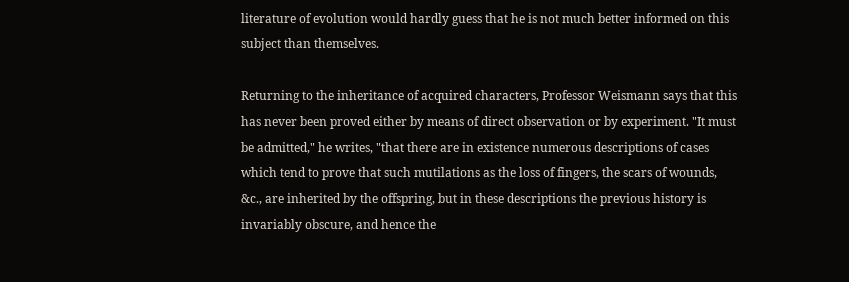literature of evolution would hardly guess that he is not much better informed on this subject than themselves.

Returning to the inheritance of acquired characters, Professor Weismann says that this has never been proved either by means of direct observation or by experiment. "It must be admitted," he writes, "that there are in existence numerous descriptions of cases which tend to prove that such mutilations as the loss of fingers, the scars of wounds, &c., are inherited by the offspring, but in these descriptions the previous history is invariably obscure, and hence the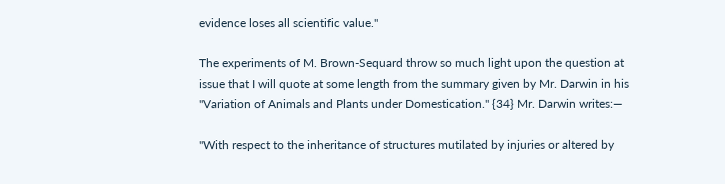evidence loses all scientific value."

The experiments of M. Brown-Sequard throw so much light upon the question at issue that I will quote at some length from the summary given by Mr. Darwin in his "Variation of Animals and Plants under Domestication." {34} Mr. Darwin writes:—

"With respect to the inheritance of structures mutilated by injuries or altered by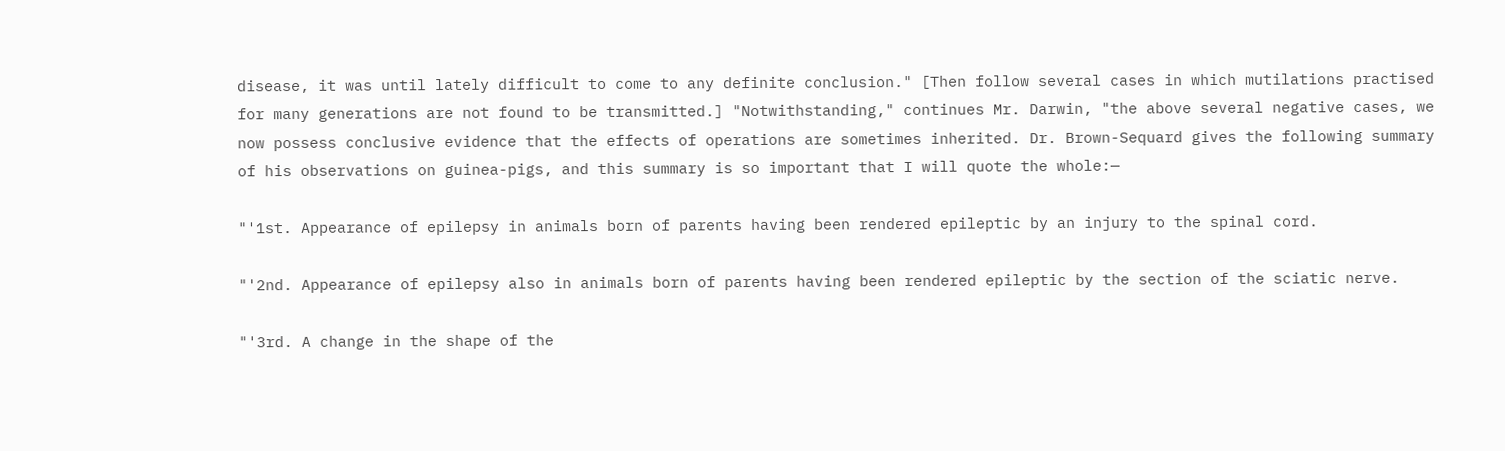disease, it was until lately difficult to come to any definite conclusion." [Then follow several cases in which mutilations practised for many generations are not found to be transmitted.] "Notwithstanding," continues Mr. Darwin, "the above several negative cases, we now possess conclusive evidence that the effects of operations are sometimes inherited. Dr. Brown-Sequard gives the following summary of his observations on guinea-pigs, and this summary is so important that I will quote the whole:—

"'1st. Appearance of epilepsy in animals born of parents having been rendered epileptic by an injury to the spinal cord.

"'2nd. Appearance of epilepsy also in animals born of parents having been rendered epileptic by the section of the sciatic nerve.

"'3rd. A change in the shape of the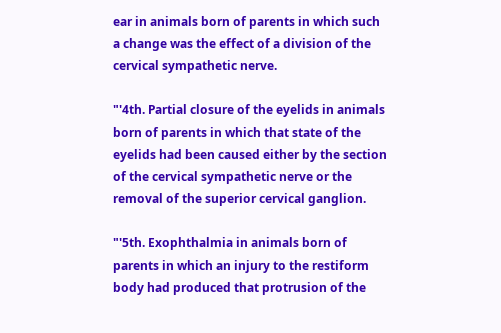ear in animals born of parents in which such a change was the effect of a division of the cervical sympathetic nerve.

"'4th. Partial closure of the eyelids in animals born of parents in which that state of the eyelids had been caused either by the section of the cervical sympathetic nerve or the removal of the superior cervical ganglion.

"'5th. Exophthalmia in animals born of parents in which an injury to the restiform body had produced that protrusion of the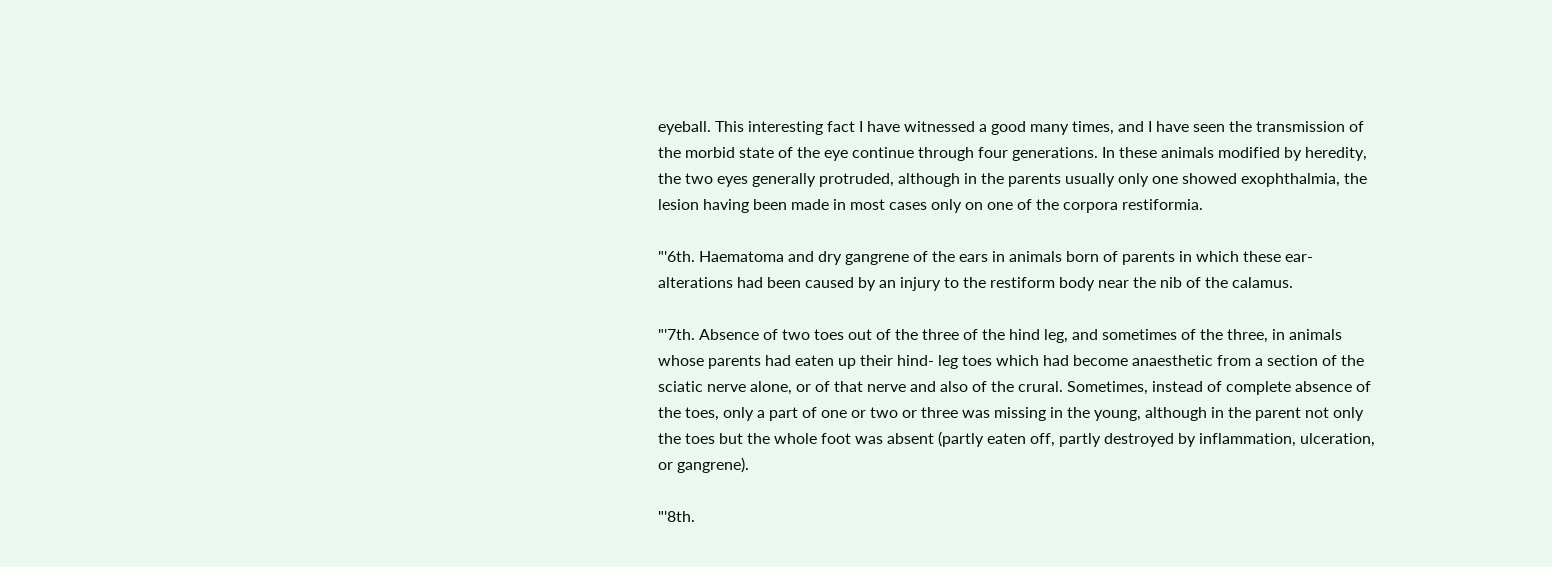eyeball. This interesting fact I have witnessed a good many times, and I have seen the transmission of the morbid state of the eye continue through four generations. In these animals modified by heredity, the two eyes generally protruded, although in the parents usually only one showed exophthalmia, the lesion having been made in most cases only on one of the corpora restiformia.

"'6th. Haematoma and dry gangrene of the ears in animals born of parents in which these ear-alterations had been caused by an injury to the restiform body near the nib of the calamus.

"'7th. Absence of two toes out of the three of the hind leg, and sometimes of the three, in animals whose parents had eaten up their hind- leg toes which had become anaesthetic from a section of the sciatic nerve alone, or of that nerve and also of the crural. Sometimes, instead of complete absence of the toes, only a part of one or two or three was missing in the young, although in the parent not only the toes but the whole foot was absent (partly eaten off, partly destroyed by inflammation, ulceration, or gangrene).

"'8th.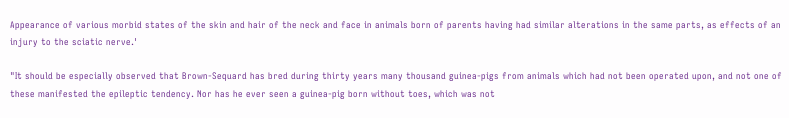Appearance of various morbid states of the skin and hair of the neck and face in animals born of parents having had similar alterations in the same parts, as effects of an injury to the sciatic nerve.'

"It should be especially observed that Brown-Sequard has bred during thirty years many thousand guinea-pigs from animals which had not been operated upon, and not one of these manifested the epileptic tendency. Nor has he ever seen a guinea-pig born without toes, which was not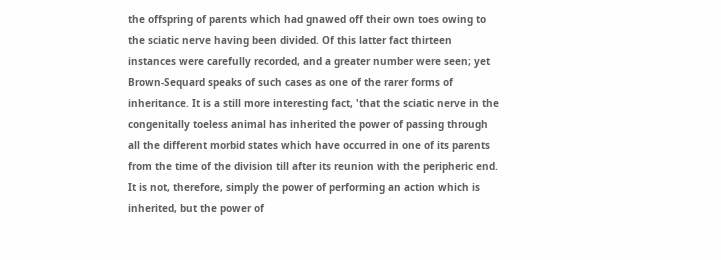the offspring of parents which had gnawed off their own toes owing to the sciatic nerve having been divided. Of this latter fact thirteen instances were carefully recorded, and a greater number were seen; yet Brown-Sequard speaks of such cases as one of the rarer forms of inheritance. It is a still more interesting fact, 'that the sciatic nerve in the congenitally toeless animal has inherited the power of passing through all the different morbid states which have occurred in one of its parents from the time of the division till after its reunion with the peripheric end. It is not, therefore, simply the power of performing an action which is inherited, but the power of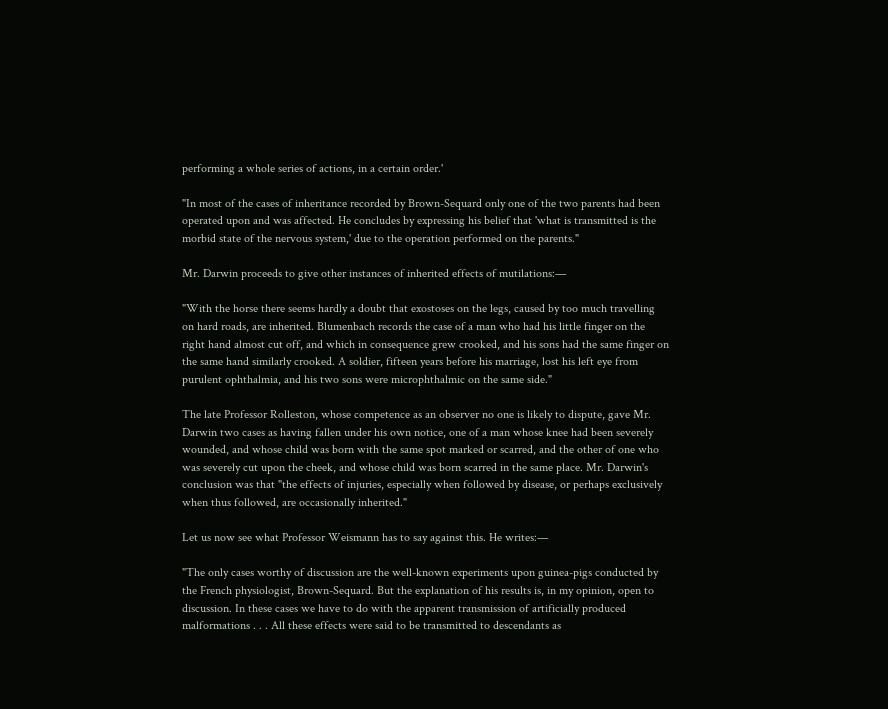performing a whole series of actions, in a certain order.'

"In most of the cases of inheritance recorded by Brown-Sequard only one of the two parents had been operated upon and was affected. He concludes by expressing his belief that 'what is transmitted is the morbid state of the nervous system,' due to the operation performed on the parents."

Mr. Darwin proceeds to give other instances of inherited effects of mutilations:—

"With the horse there seems hardly a doubt that exostoses on the legs, caused by too much travelling on hard roads, are inherited. Blumenbach records the case of a man who had his little finger on the right hand almost cut off, and which in consequence grew crooked, and his sons had the same finger on the same hand similarly crooked. A soldier, fifteen years before his marriage, lost his left eye from purulent ophthalmia, and his two sons were microphthalmic on the same side."

The late Professor Rolleston, whose competence as an observer no one is likely to dispute, gave Mr. Darwin two cases as having fallen under his own notice, one of a man whose knee had been severely wounded, and whose child was born with the same spot marked or scarred, and the other of one who was severely cut upon the cheek, and whose child was born scarred in the same place. Mr. Darwin's conclusion was that "the effects of injuries, especially when followed by disease, or perhaps exclusively when thus followed, are occasionally inherited."

Let us now see what Professor Weismann has to say against this. He writes:—

"The only cases worthy of discussion are the well-known experiments upon guinea-pigs conducted by the French physiologist, Brown-Sequard. But the explanation of his results is, in my opinion, open to discussion. In these cases we have to do with the apparent transmission of artificially produced malformations . . . All these effects were said to be transmitted to descendants as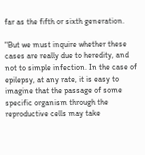far as the fifth or sixth generation.

"But we must inquire whether these cases are really due to heredity, and not to simple infection. In the case of epilepsy, at any rate, it is easy to imagine that the passage of some specific organism through the reproductive cells may take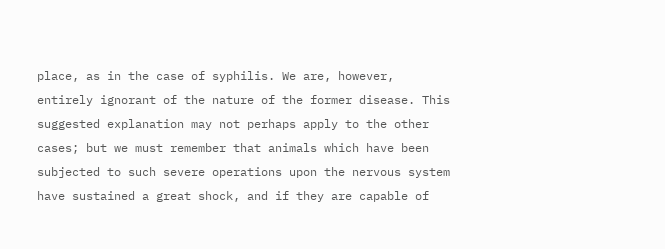place, as in the case of syphilis. We are, however, entirely ignorant of the nature of the former disease. This suggested explanation may not perhaps apply to the other cases; but we must remember that animals which have been subjected to such severe operations upon the nervous system have sustained a great shock, and if they are capable of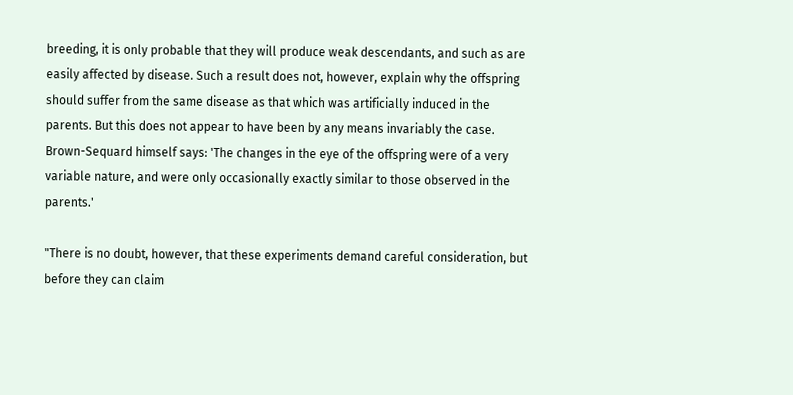breeding, it is only probable that they will produce weak descendants, and such as are easily affected by disease. Such a result does not, however, explain why the offspring should suffer from the same disease as that which was artificially induced in the parents. But this does not appear to have been by any means invariably the case. Brown-Sequard himself says: 'The changes in the eye of the offspring were of a very variable nature, and were only occasionally exactly similar to those observed in the parents.'

"There is no doubt, however, that these experiments demand careful consideration, but before they can claim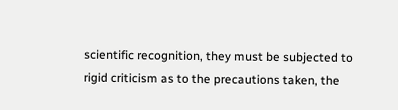scientific recognition, they must be subjected to rigid criticism as to the precautions taken, the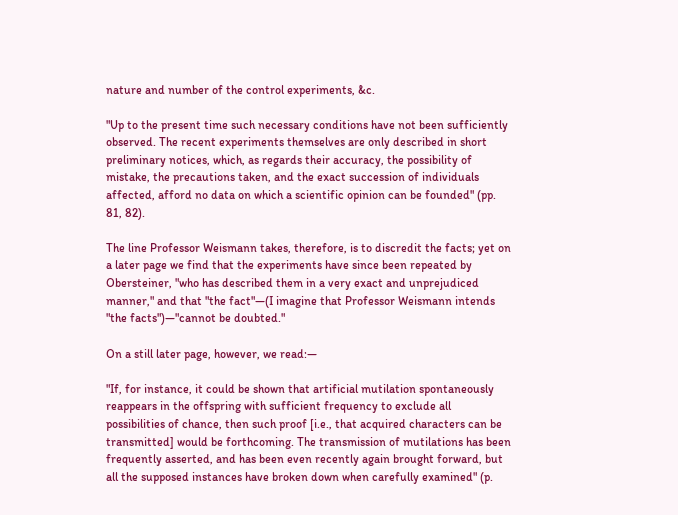nature and number of the control experiments, &c.

"Up to the present time such necessary conditions have not been sufficiently observed. The recent experiments themselves are only described in short preliminary notices, which, as regards their accuracy, the possibility of mistake, the precautions taken, and the exact succession of individuals affected, afford no data on which a scientific opinion can be founded" (pp. 81, 82).

The line Professor Weismann takes, therefore, is to discredit the facts; yet on a later page we find that the experiments have since been repeated by Obersteiner, "who has described them in a very exact and unprejudiced manner," and that "the fact"—(I imagine that Professor Weismann intends "the facts")—"cannot be doubted."

On a still later page, however, we read:—

"If, for instance, it could be shown that artificial mutilation spontaneously reappears in the offspring with sufficient frequency to exclude all possibilities of chance, then such proof [i.e., that acquired characters can be transmitted] would be forthcoming. The transmission of mutilations has been frequently asserted, and has been even recently again brought forward, but all the supposed instances have broken down when carefully examined" (p.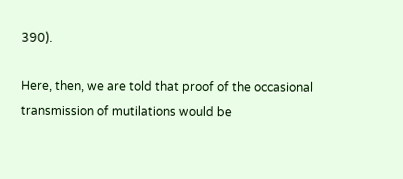390).

Here, then, we are told that proof of the occasional transmission of mutilations would be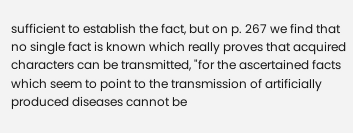sufficient to establish the fact, but on p. 267 we find that no single fact is known which really proves that acquired characters can be transmitted, "for the ascertained facts which seem to point to the transmission of artificially produced diseases cannot be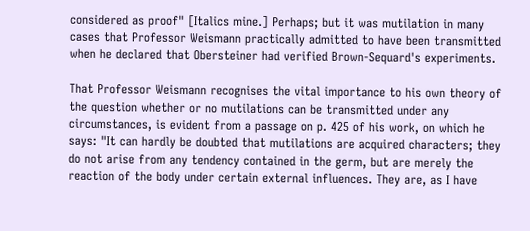considered as proof" [Italics mine.] Perhaps; but it was mutilation in many cases that Professor Weismann practically admitted to have been transmitted when he declared that Obersteiner had verified Brown-Sequard's experiments.

That Professor Weismann recognises the vital importance to his own theory of the question whether or no mutilations can be transmitted under any circumstances, is evident from a passage on p. 425 of his work, on which he says: "It can hardly be doubted that mutilations are acquired characters; they do not arise from any tendency contained in the germ, but are merely the reaction of the body under certain external influences. They are, as I have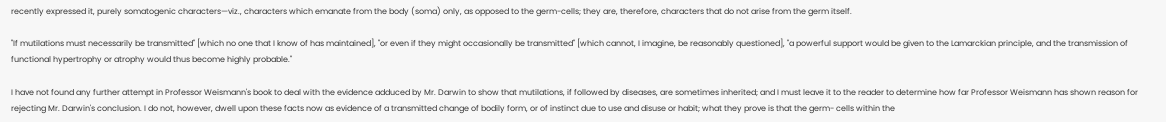recently expressed it, purely somatogenic characters—viz., characters which emanate from the body (soma) only, as opposed to the germ-cells; they are, therefore, characters that do not arise from the germ itself.

"If mutilations must necessarily be transmitted" [which no one that I know of has maintained], "or even if they might occasionally be transmitted" [which cannot, I imagine, be reasonably questioned], "a powerful support would be given to the Lamarckian principle, and the transmission of functional hypertrophy or atrophy would thus become highly probable."

I have not found any further attempt in Professor Weismann's book to deal with the evidence adduced by Mr. Darwin to show that mutilations, if followed by diseases, are sometimes inherited; and I must leave it to the reader to determine how far Professor Weismann has shown reason for rejecting Mr. Darwin's conclusion. I do not, however, dwell upon these facts now as evidence of a transmitted change of bodily form, or of instinct due to use and disuse or habit; what they prove is that the germ- cells within the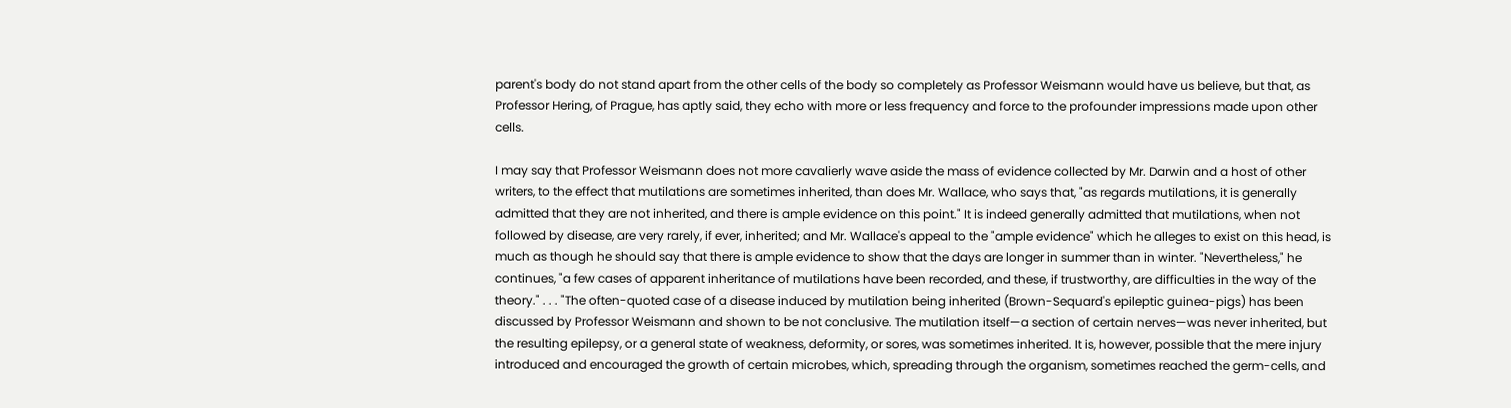parent's body do not stand apart from the other cells of the body so completely as Professor Weismann would have us believe, but that, as Professor Hering, of Prague, has aptly said, they echo with more or less frequency and force to the profounder impressions made upon other cells.

I may say that Professor Weismann does not more cavalierly wave aside the mass of evidence collected by Mr. Darwin and a host of other writers, to the effect that mutilations are sometimes inherited, than does Mr. Wallace, who says that, "as regards mutilations, it is generally admitted that they are not inherited, and there is ample evidence on this point." It is indeed generally admitted that mutilations, when not followed by disease, are very rarely, if ever, inherited; and Mr. Wallace's appeal to the "ample evidence" which he alleges to exist on this head, is much as though he should say that there is ample evidence to show that the days are longer in summer than in winter. "Nevertheless," he continues, "a few cases of apparent inheritance of mutilations have been recorded, and these, if trustworthy, are difficulties in the way of the theory." . . . "The often-quoted case of a disease induced by mutilation being inherited (Brown-Sequard's epileptic guinea-pigs) has been discussed by Professor Weismann and shown to be not conclusive. The mutilation itself—a section of certain nerves—was never inherited, but the resulting epilepsy, or a general state of weakness, deformity, or sores, was sometimes inherited. It is, however, possible that the mere injury introduced and encouraged the growth of certain microbes, which, spreading through the organism, sometimes reached the germ-cells, and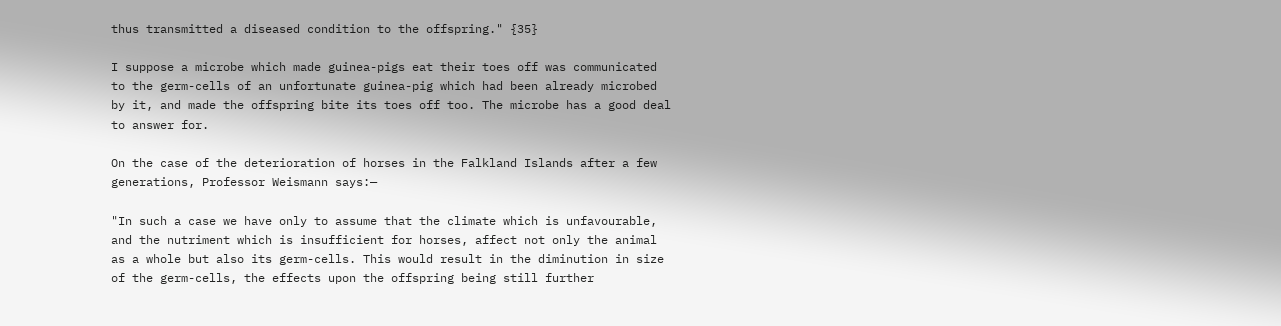thus transmitted a diseased condition to the offspring." {35}

I suppose a microbe which made guinea-pigs eat their toes off was communicated to the germ-cells of an unfortunate guinea-pig which had been already microbed by it, and made the offspring bite its toes off too. The microbe has a good deal to answer for.

On the case of the deterioration of horses in the Falkland Islands after a few generations, Professor Weismann says:—

"In such a case we have only to assume that the climate which is unfavourable, and the nutriment which is insufficient for horses, affect not only the animal as a whole but also its germ-cells. This would result in the diminution in size of the germ-cells, the effects upon the offspring being still further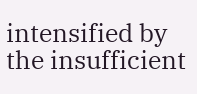intensified by the insufficient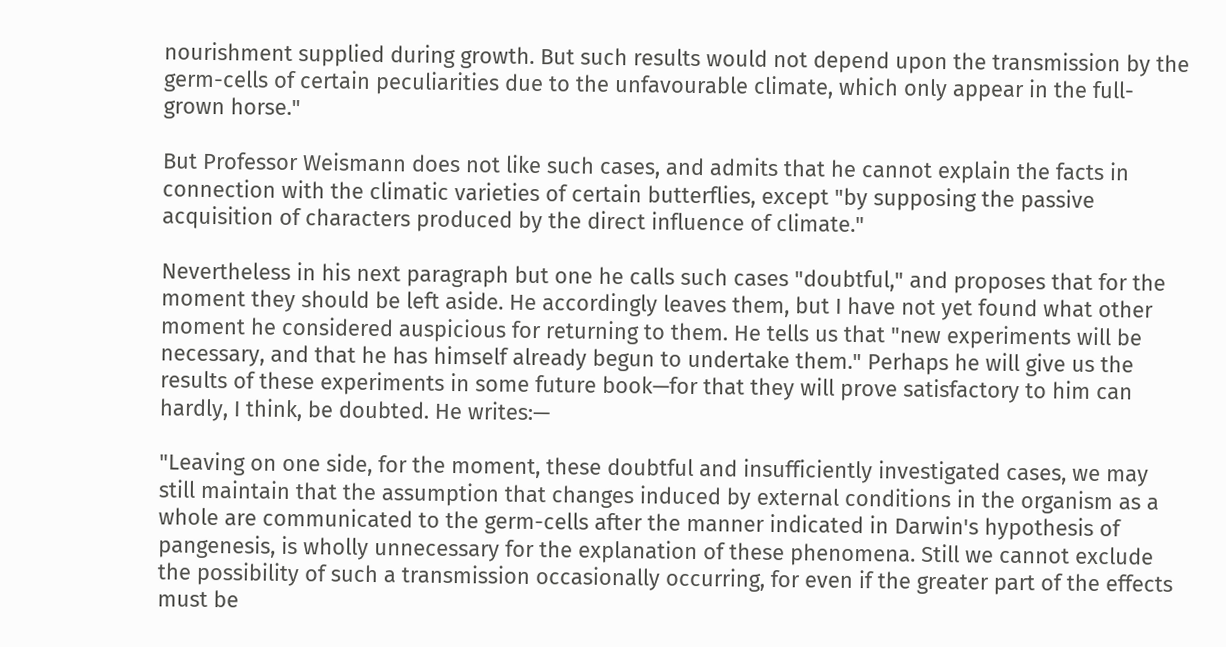nourishment supplied during growth. But such results would not depend upon the transmission by the germ-cells of certain peculiarities due to the unfavourable climate, which only appear in the full-grown horse."

But Professor Weismann does not like such cases, and admits that he cannot explain the facts in connection with the climatic varieties of certain butterflies, except "by supposing the passive acquisition of characters produced by the direct influence of climate."

Nevertheless in his next paragraph but one he calls such cases "doubtful," and proposes that for the moment they should be left aside. He accordingly leaves them, but I have not yet found what other moment he considered auspicious for returning to them. He tells us that "new experiments will be necessary, and that he has himself already begun to undertake them." Perhaps he will give us the results of these experiments in some future book—for that they will prove satisfactory to him can hardly, I think, be doubted. He writes:—

"Leaving on one side, for the moment, these doubtful and insufficiently investigated cases, we may still maintain that the assumption that changes induced by external conditions in the organism as a whole are communicated to the germ-cells after the manner indicated in Darwin's hypothesis of pangenesis, is wholly unnecessary for the explanation of these phenomena. Still we cannot exclude the possibility of such a transmission occasionally occurring, for even if the greater part of the effects must be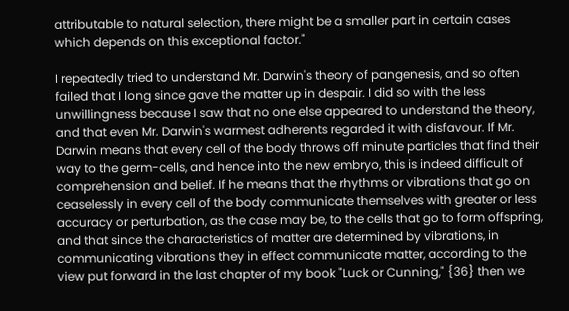attributable to natural selection, there might be a smaller part in certain cases which depends on this exceptional factor."

I repeatedly tried to understand Mr. Darwin's theory of pangenesis, and so often failed that I long since gave the matter up in despair. I did so with the less unwillingness because I saw that no one else appeared to understand the theory, and that even Mr. Darwin's warmest adherents regarded it with disfavour. If Mr. Darwin means that every cell of the body throws off minute particles that find their way to the germ-cells, and hence into the new embryo, this is indeed difficult of comprehension and belief. If he means that the rhythms or vibrations that go on ceaselessly in every cell of the body communicate themselves with greater or less accuracy or perturbation, as the case may be, to the cells that go to form offspring, and that since the characteristics of matter are determined by vibrations, in communicating vibrations they in effect communicate matter, according to the view put forward in the last chapter of my book "Luck or Cunning," {36} then we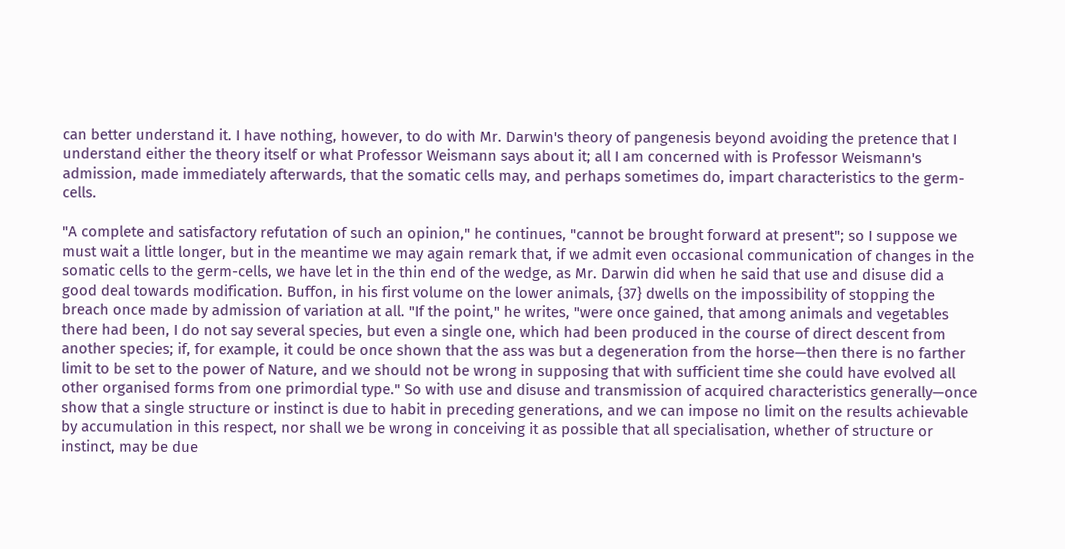can better understand it. I have nothing, however, to do with Mr. Darwin's theory of pangenesis beyond avoiding the pretence that I understand either the theory itself or what Professor Weismann says about it; all I am concerned with is Professor Weismann's admission, made immediately afterwards, that the somatic cells may, and perhaps sometimes do, impart characteristics to the germ-cells.

"A complete and satisfactory refutation of such an opinion," he continues, "cannot be brought forward at present"; so I suppose we must wait a little longer, but in the meantime we may again remark that, if we admit even occasional communication of changes in the somatic cells to the germ-cells, we have let in the thin end of the wedge, as Mr. Darwin did when he said that use and disuse did a good deal towards modification. Buffon, in his first volume on the lower animals, {37} dwells on the impossibility of stopping the breach once made by admission of variation at all. "If the point," he writes, "were once gained, that among animals and vegetables there had been, I do not say several species, but even a single one, which had been produced in the course of direct descent from another species; if, for example, it could be once shown that the ass was but a degeneration from the horse—then there is no farther limit to be set to the power of Nature, and we should not be wrong in supposing that with sufficient time she could have evolved all other organised forms from one primordial type." So with use and disuse and transmission of acquired characteristics generally—once show that a single structure or instinct is due to habit in preceding generations, and we can impose no limit on the results achievable by accumulation in this respect, nor shall we be wrong in conceiving it as possible that all specialisation, whether of structure or instinct, may be due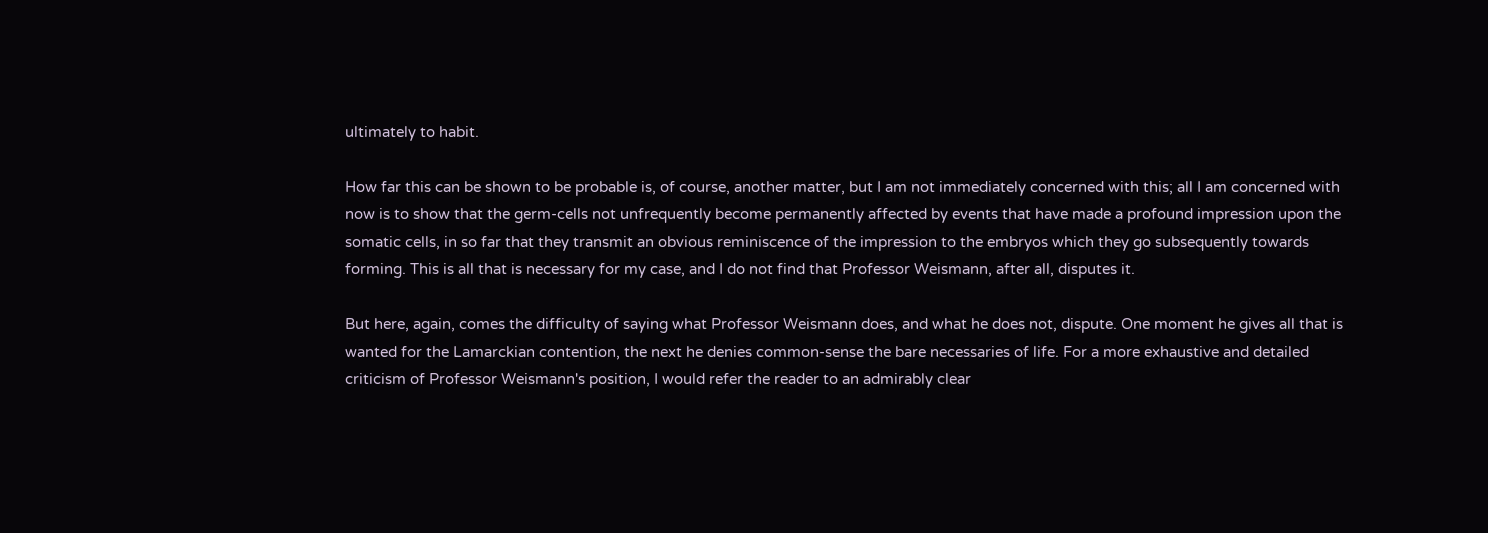ultimately to habit.

How far this can be shown to be probable is, of course, another matter, but I am not immediately concerned with this; all I am concerned with now is to show that the germ-cells not unfrequently become permanently affected by events that have made a profound impression upon the somatic cells, in so far that they transmit an obvious reminiscence of the impression to the embryos which they go subsequently towards forming. This is all that is necessary for my case, and I do not find that Professor Weismann, after all, disputes it.

But here, again, comes the difficulty of saying what Professor Weismann does, and what he does not, dispute. One moment he gives all that is wanted for the Lamarckian contention, the next he denies common-sense the bare necessaries of life. For a more exhaustive and detailed criticism of Professor Weismann's position, I would refer the reader to an admirably clear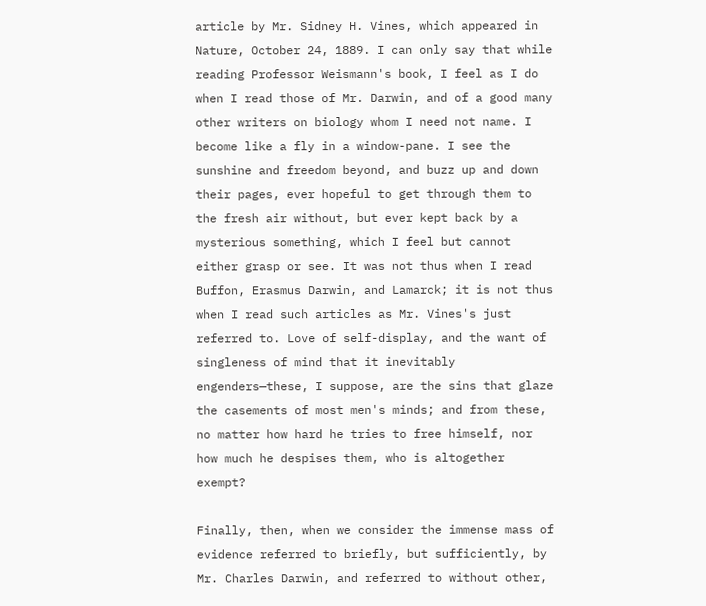article by Mr. Sidney H. Vines, which appeared in Nature, October 24, 1889. I can only say that while reading Professor Weismann's book, I feel as I do when I read those of Mr. Darwin, and of a good many other writers on biology whom I need not name. I become like a fly in a window-pane. I see the sunshine and freedom beyond, and buzz up and down their pages, ever hopeful to get through them to the fresh air without, but ever kept back by a mysterious something, which I feel but cannot either grasp or see. It was not thus when I read Buffon, Erasmus Darwin, and Lamarck; it is not thus when I read such articles as Mr. Vines's just referred to. Love of self-display, and the want of singleness of mind that it inevitably engenders—these, I suppose, are the sins that glaze the casements of most men's minds; and from these, no matter how hard he tries to free himself, nor how much he despises them, who is altogether exempt?

Finally, then, when we consider the immense mass of evidence referred to briefly, but sufficiently, by Mr. Charles Darwin, and referred to without other,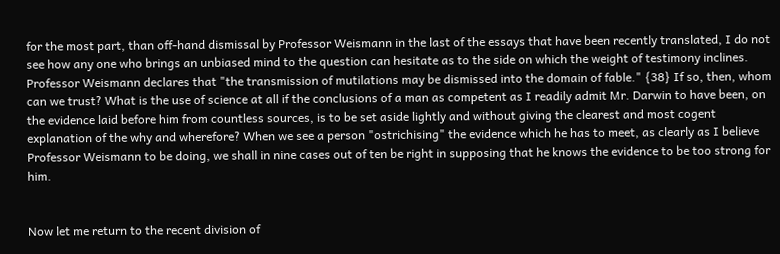for the most part, than off-hand dismissal by Professor Weismann in the last of the essays that have been recently translated, I do not see how any one who brings an unbiased mind to the question can hesitate as to the side on which the weight of testimony inclines. Professor Weismann declares that "the transmission of mutilations may be dismissed into the domain of fable." {38} If so, then, whom can we trust? What is the use of science at all if the conclusions of a man as competent as I readily admit Mr. Darwin to have been, on the evidence laid before him from countless sources, is to be set aside lightly and without giving the clearest and most cogent explanation of the why and wherefore? When we see a person "ostrichising" the evidence which he has to meet, as clearly as I believe Professor Weismann to be doing, we shall in nine cases out of ten be right in supposing that he knows the evidence to be too strong for him.


Now let me return to the recent division of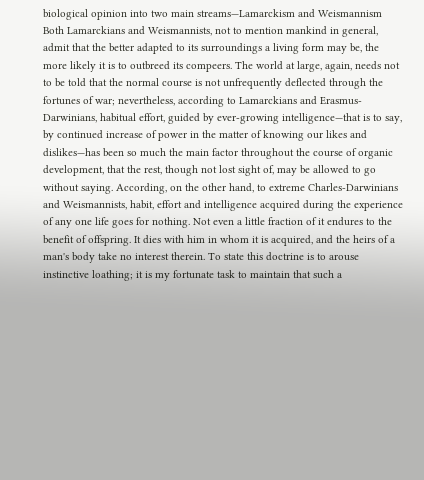biological opinion into two main streams—Lamarckism and Weismannism Both Lamarckians and Weismannists, not to mention mankind in general, admit that the better adapted to its surroundings a living form may be, the more likely it is to outbreed its compeers. The world at large, again, needs not to be told that the normal course is not unfrequently deflected through the fortunes of war; nevertheless, according to Lamarckians and Erasmus-Darwinians, habitual effort, guided by ever-growing intelligence—that is to say, by continued increase of power in the matter of knowing our likes and dislikes—has been so much the main factor throughout the course of organic development, that the rest, though not lost sight of, may be allowed to go without saying. According, on the other hand, to extreme Charles-Darwinians and Weismannists, habit, effort and intelligence acquired during the experience of any one life goes for nothing. Not even a little fraction of it endures to the benefit of offspring. It dies with him in whom it is acquired, and the heirs of a man's body take no interest therein. To state this doctrine is to arouse instinctive loathing; it is my fortunate task to maintain that such a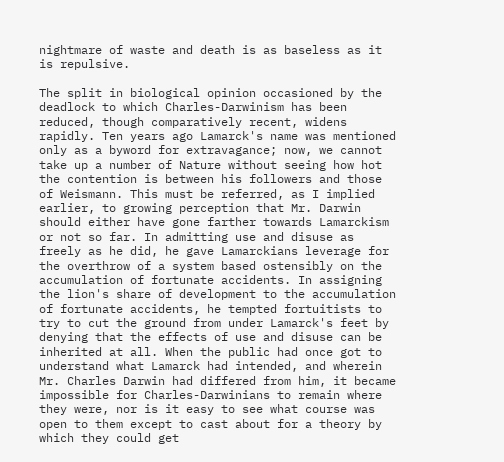nightmare of waste and death is as baseless as it is repulsive.

The split in biological opinion occasioned by the deadlock to which Charles-Darwinism has been reduced, though comparatively recent, widens rapidly. Ten years ago Lamarck's name was mentioned only as a byword for extravagance; now, we cannot take up a number of Nature without seeing how hot the contention is between his followers and those of Weismann. This must be referred, as I implied earlier, to growing perception that Mr. Darwin should either have gone farther towards Lamarckism or not so far. In admitting use and disuse as freely as he did, he gave Lamarckians leverage for the overthrow of a system based ostensibly on the accumulation of fortunate accidents. In assigning the lion's share of development to the accumulation of fortunate accidents, he tempted fortuitists to try to cut the ground from under Lamarck's feet by denying that the effects of use and disuse can be inherited at all. When the public had once got to understand what Lamarck had intended, and wherein Mr. Charles Darwin had differed from him, it became impossible for Charles-Darwinians to remain where they were, nor is it easy to see what course was open to them except to cast about for a theory by which they could get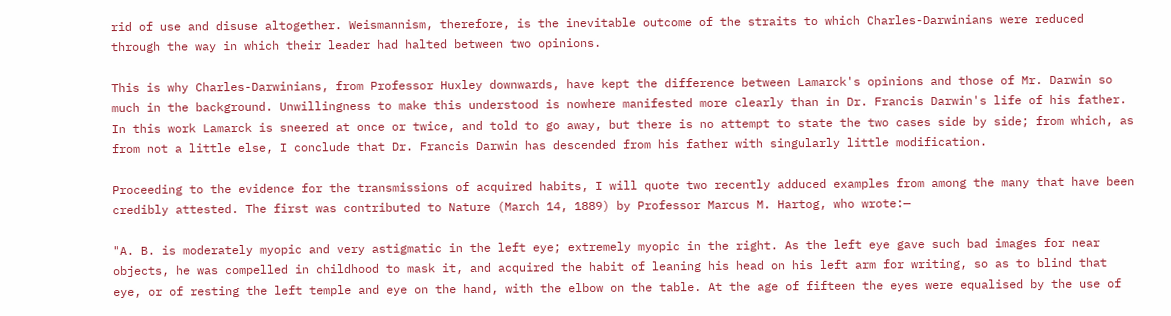rid of use and disuse altogether. Weismannism, therefore, is the inevitable outcome of the straits to which Charles-Darwinians were reduced through the way in which their leader had halted between two opinions.

This is why Charles-Darwinians, from Professor Huxley downwards, have kept the difference between Lamarck's opinions and those of Mr. Darwin so much in the background. Unwillingness to make this understood is nowhere manifested more clearly than in Dr. Francis Darwin's life of his father. In this work Lamarck is sneered at once or twice, and told to go away, but there is no attempt to state the two cases side by side; from which, as from not a little else, I conclude that Dr. Francis Darwin has descended from his father with singularly little modification.

Proceeding to the evidence for the transmissions of acquired habits, I will quote two recently adduced examples from among the many that have been credibly attested. The first was contributed to Nature (March 14, 1889) by Professor Marcus M. Hartog, who wrote:—

"A. B. is moderately myopic and very astigmatic in the left eye; extremely myopic in the right. As the left eye gave such bad images for near objects, he was compelled in childhood to mask it, and acquired the habit of leaning his head on his left arm for writing, so as to blind that eye, or of resting the left temple and eye on the hand, with the elbow on the table. At the age of fifteen the eyes were equalised by the use of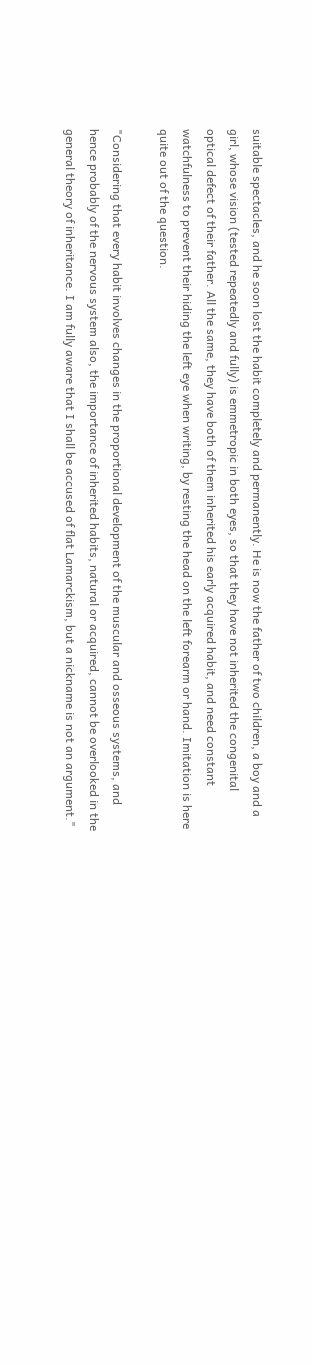suitable spectacles, and he soon lost the habit completely and permanently. He is now the father of two children, a boy and a girl, whose vision (tested repeatedly and fully) is emmetropic in both eyes, so that they have not inherited the congenital optical defect of their father. All the same, they have both of them inherited his early acquired habit, and need constant watchfulness to prevent their hiding the left eye when writing, by resting the head on the left forearm or hand. Imitation is here quite out of the question.

"Considering that every habit involves changes in the proportional development of the muscular and osseous systems, and hence probably of the nervous system also, the importance of inherited habits, natural or acquired, cannot be overlooked in the general theory of inheritance. I am fully aware that I shall be accused of flat Lamarckism, but a nickname is not an argument."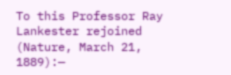To this Professor Ray Lankester rejoined (Nature, March 21, 1889):—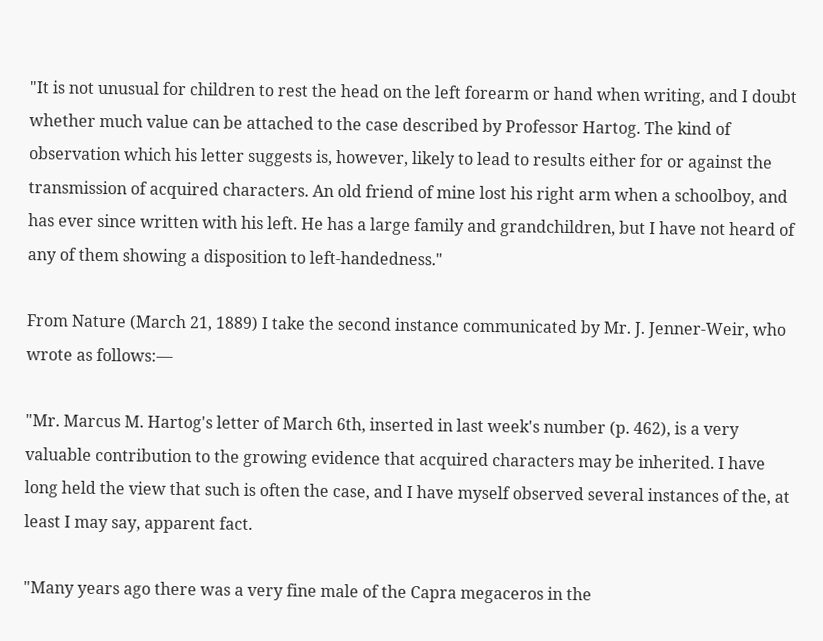"It is not unusual for children to rest the head on the left forearm or hand when writing, and I doubt whether much value can be attached to the case described by Professor Hartog. The kind of observation which his letter suggests is, however, likely to lead to results either for or against the transmission of acquired characters. An old friend of mine lost his right arm when a schoolboy, and has ever since written with his left. He has a large family and grandchildren, but I have not heard of any of them showing a disposition to left-handedness."

From Nature (March 21, 1889) I take the second instance communicated by Mr. J. Jenner-Weir, who wrote as follows:—

"Mr. Marcus M. Hartog's letter of March 6th, inserted in last week's number (p. 462), is a very valuable contribution to the growing evidence that acquired characters may be inherited. I have long held the view that such is often the case, and I have myself observed several instances of the, at least I may say, apparent fact.

"Many years ago there was a very fine male of the Capra megaceros in the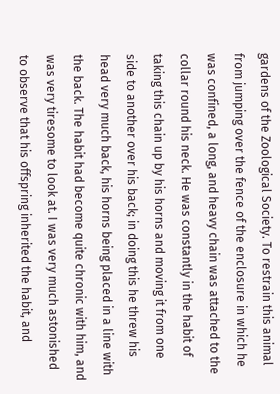gardens of the Zoological Society. To restrain this animal from jumping over the fence of the enclosure in which he was confined, a long, and heavy chain was attached to the collar round his neck. He was constantly in the habit of taking this chain up by his horns and moving it from one side to another over his back; in doing this he threw his head very much back, his horns being placed in a line with the back. The habit had become quite chronic with him, and was very tiresome to look at. I was very much astonished to observe that his offspring inherited the habit, and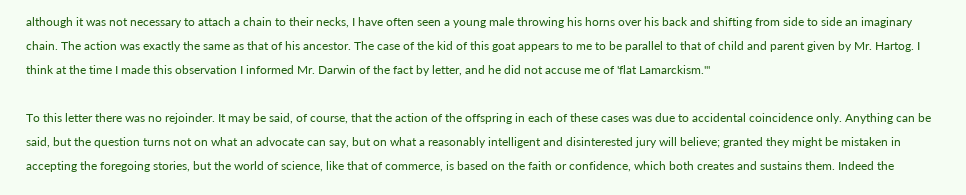although it was not necessary to attach a chain to their necks, I have often seen a young male throwing his horns over his back and shifting from side to side an imaginary chain. The action was exactly the same as that of his ancestor. The case of the kid of this goat appears to me to be parallel to that of child and parent given by Mr. Hartog. I think at the time I made this observation I informed Mr. Darwin of the fact by letter, and he did not accuse me of 'flat Lamarckism.'"

To this letter there was no rejoinder. It may be said, of course, that the action of the offspring in each of these cases was due to accidental coincidence only. Anything can be said, but the question turns not on what an advocate can say, but on what a reasonably intelligent and disinterested jury will believe; granted they might be mistaken in accepting the foregoing stories, but the world of science, like that of commerce, is based on the faith or confidence, which both creates and sustains them. Indeed the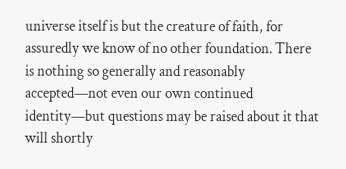universe itself is but the creature of faith, for assuredly we know of no other foundation. There is nothing so generally and reasonably accepted—not even our own continued identity—but questions may be raised about it that will shortly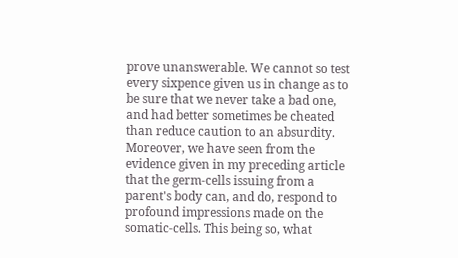prove unanswerable. We cannot so test every sixpence given us in change as to be sure that we never take a bad one, and had better sometimes be cheated than reduce caution to an absurdity. Moreover, we have seen from the evidence given in my preceding article that the germ-cells issuing from a parent's body can, and do, respond to profound impressions made on the somatic-cells. This being so, what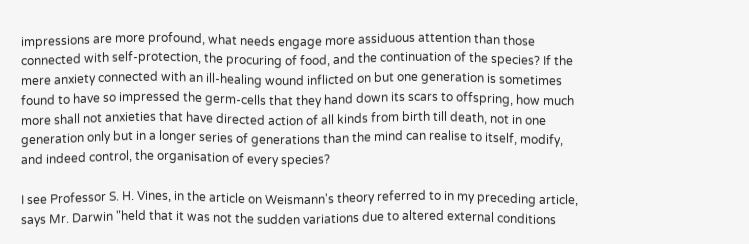impressions are more profound, what needs engage more assiduous attention than those connected with self-protection, the procuring of food, and the continuation of the species? If the mere anxiety connected with an ill-healing wound inflicted on but one generation is sometimes found to have so impressed the germ-cells that they hand down its scars to offspring, how much more shall not anxieties that have directed action of all kinds from birth till death, not in one generation only but in a longer series of generations than the mind can realise to itself, modify, and indeed control, the organisation of every species?

I see Professor S. H. Vines, in the article on Weismann's theory referred to in my preceding article, says Mr. Darwin "held that it was not the sudden variations due to altered external conditions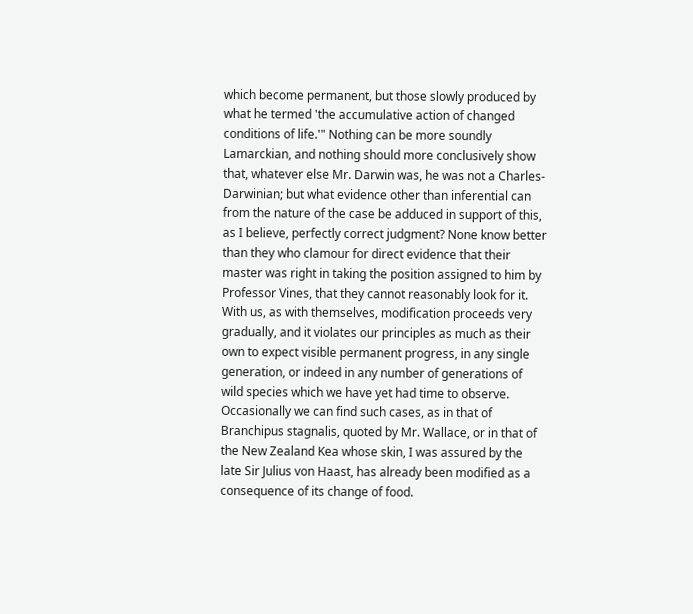which become permanent, but those slowly produced by what he termed 'the accumulative action of changed conditions of life.'" Nothing can be more soundly Lamarckian, and nothing should more conclusively show that, whatever else Mr. Darwin was, he was not a Charles-Darwinian; but what evidence other than inferential can from the nature of the case be adduced in support of this, as I believe, perfectly correct judgment? None know better than they who clamour for direct evidence that their master was right in taking the position assigned to him by Professor Vines, that they cannot reasonably look for it. With us, as with themselves, modification proceeds very gradually, and it violates our principles as much as their own to expect visible permanent progress, in any single generation, or indeed in any number of generations of wild species which we have yet had time to observe. Occasionally we can find such cases, as in that of Branchipus stagnalis, quoted by Mr. Wallace, or in that of the New Zealand Kea whose skin, I was assured by the late Sir Julius von Haast, has already been modified as a consequence of its change of food.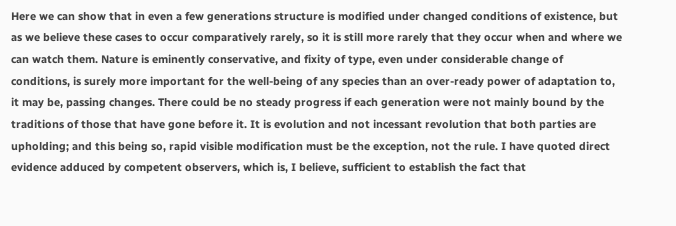Here we can show that in even a few generations structure is modified under changed conditions of existence, but as we believe these cases to occur comparatively rarely, so it is still more rarely that they occur when and where we can watch them. Nature is eminently conservative, and fixity of type, even under considerable change of conditions, is surely more important for the well-being of any species than an over-ready power of adaptation to, it may be, passing changes. There could be no steady progress if each generation were not mainly bound by the traditions of those that have gone before it. It is evolution and not incessant revolution that both parties are upholding; and this being so, rapid visible modification must be the exception, not the rule. I have quoted direct evidence adduced by competent observers, which is, I believe, sufficient to establish the fact that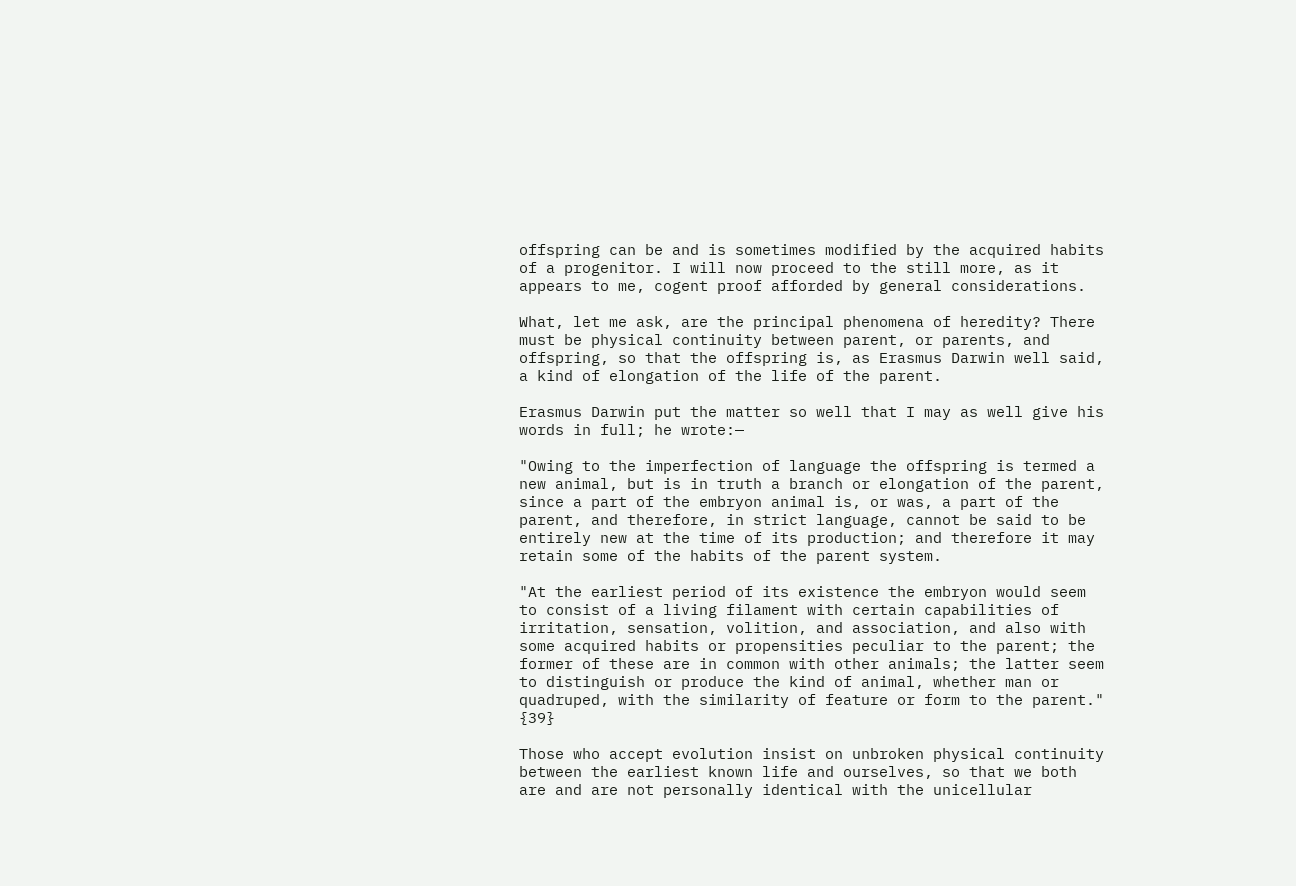offspring can be and is sometimes modified by the acquired habits of a progenitor. I will now proceed to the still more, as it appears to me, cogent proof afforded by general considerations.

What, let me ask, are the principal phenomena of heredity? There must be physical continuity between parent, or parents, and offspring, so that the offspring is, as Erasmus Darwin well said, a kind of elongation of the life of the parent.

Erasmus Darwin put the matter so well that I may as well give his words in full; he wrote:—

"Owing to the imperfection of language the offspring is termed a new animal, but is in truth a branch or elongation of the parent, since a part of the embryon animal is, or was, a part of the parent, and therefore, in strict language, cannot be said to be entirely new at the time of its production; and therefore it may retain some of the habits of the parent system.

"At the earliest period of its existence the embryon would seem to consist of a living filament with certain capabilities of irritation, sensation, volition, and association, and also with some acquired habits or propensities peculiar to the parent; the former of these are in common with other animals; the latter seem to distinguish or produce the kind of animal, whether man or quadruped, with the similarity of feature or form to the parent." {39}

Those who accept evolution insist on unbroken physical continuity between the earliest known life and ourselves, so that we both are and are not personally identical with the unicellular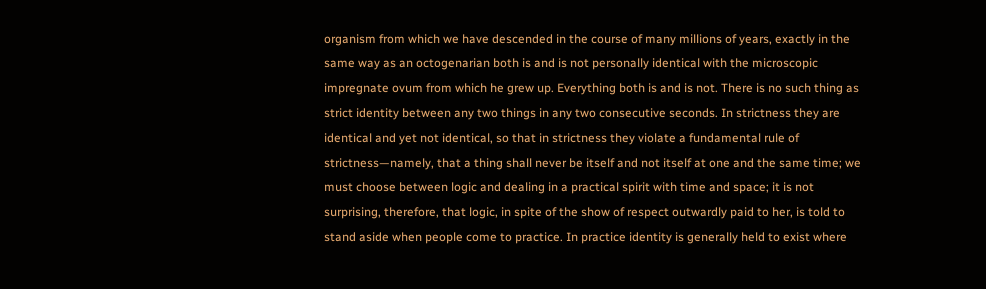organism from which we have descended in the course of many millions of years, exactly in the same way as an octogenarian both is and is not personally identical with the microscopic impregnate ovum from which he grew up. Everything both is and is not. There is no such thing as strict identity between any two things in any two consecutive seconds. In strictness they are identical and yet not identical, so that in strictness they violate a fundamental rule of strictness—namely, that a thing shall never be itself and not itself at one and the same time; we must choose between logic and dealing in a practical spirit with time and space; it is not surprising, therefore, that logic, in spite of the show of respect outwardly paid to her, is told to stand aside when people come to practice. In practice identity is generally held to exist where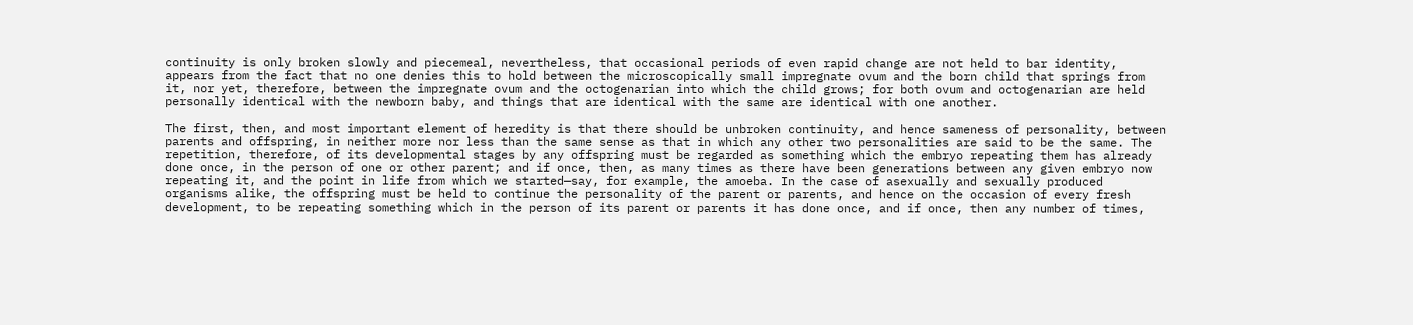continuity is only broken slowly and piecemeal, nevertheless, that occasional periods of even rapid change are not held to bar identity, appears from the fact that no one denies this to hold between the microscopically small impregnate ovum and the born child that springs from it, nor yet, therefore, between the impregnate ovum and the octogenarian into which the child grows; for both ovum and octogenarian are held personally identical with the newborn baby, and things that are identical with the same are identical with one another.

The first, then, and most important element of heredity is that there should be unbroken continuity, and hence sameness of personality, between parents and offspring, in neither more nor less than the same sense as that in which any other two personalities are said to be the same. The repetition, therefore, of its developmental stages by any offspring must be regarded as something which the embryo repeating them has already done once, in the person of one or other parent; and if once, then, as many times as there have been generations between any given embryo now repeating it, and the point in life from which we started—say, for example, the amoeba. In the case of asexually and sexually produced organisms alike, the offspring must be held to continue the personality of the parent or parents, and hence on the occasion of every fresh development, to be repeating something which in the person of its parent or parents it has done once, and if once, then any number of times,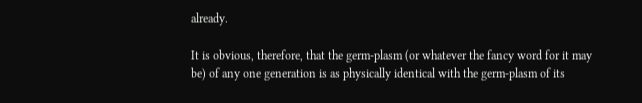already.

It is obvious, therefore, that the germ-plasm (or whatever the fancy word for it may be) of any one generation is as physically identical with the germ-plasm of its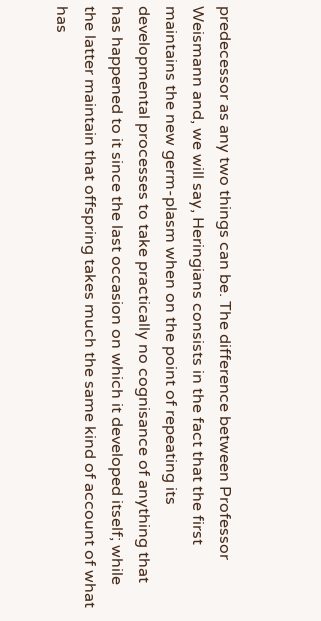predecessor as any two things can be. The difference between Professor Weismann and, we will say, Heringians consists in the fact that the first maintains the new germ-plasm when on the point of repeating its developmental processes to take practically no cognisance of anything that has happened to it since the last occasion on which it developed itself; while the latter maintain that offspring takes much the same kind of account of what has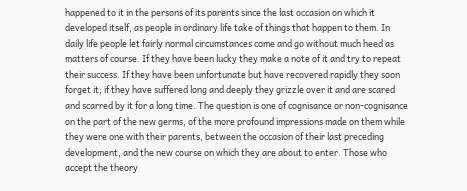happened to it in the persons of its parents since the last occasion on which it developed itself, as people in ordinary life take of things that happen to them. In daily life people let fairly normal circumstances come and go without much heed as matters of course. If they have been lucky they make a note of it and try to repeat their success. If they have been unfortunate but have recovered rapidly they soon forget it; if they have suffered long and deeply they grizzle over it and are scared and scarred by it for a long time. The question is one of cognisance or non-cognisance on the part of the new germs, of the more profound impressions made on them while they were one with their parents, between the occasion of their last preceding development, and the new course on which they are about to enter. Those who accept the theory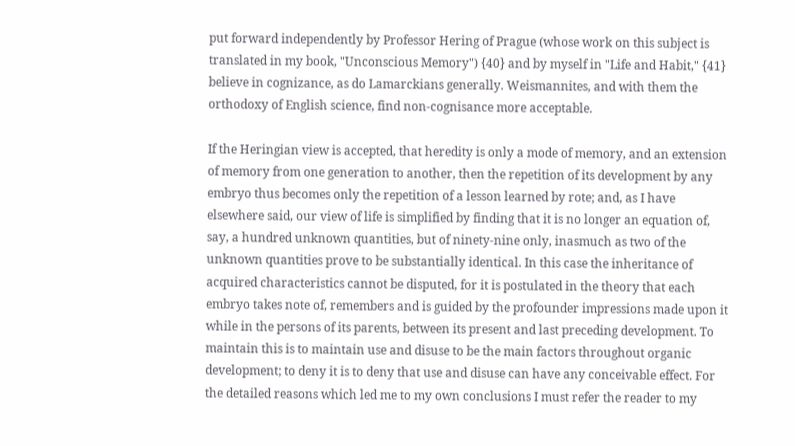put forward independently by Professor Hering of Prague (whose work on this subject is translated in my book, "Unconscious Memory") {40} and by myself in "Life and Habit," {41} believe in cognizance, as do Lamarckians generally. Weismannites, and with them the orthodoxy of English science, find non-cognisance more acceptable.

If the Heringian view is accepted, that heredity is only a mode of memory, and an extension of memory from one generation to another, then the repetition of its development by any embryo thus becomes only the repetition of a lesson learned by rote; and, as I have elsewhere said, our view of life is simplified by finding that it is no longer an equation of, say, a hundred unknown quantities, but of ninety-nine only, inasmuch as two of the unknown quantities prove to be substantially identical. In this case the inheritance of acquired characteristics cannot be disputed, for it is postulated in the theory that each embryo takes note of, remembers and is guided by the profounder impressions made upon it while in the persons of its parents, between its present and last preceding development. To maintain this is to maintain use and disuse to be the main factors throughout organic development; to deny it is to deny that use and disuse can have any conceivable effect. For the detailed reasons which led me to my own conclusions I must refer the reader to my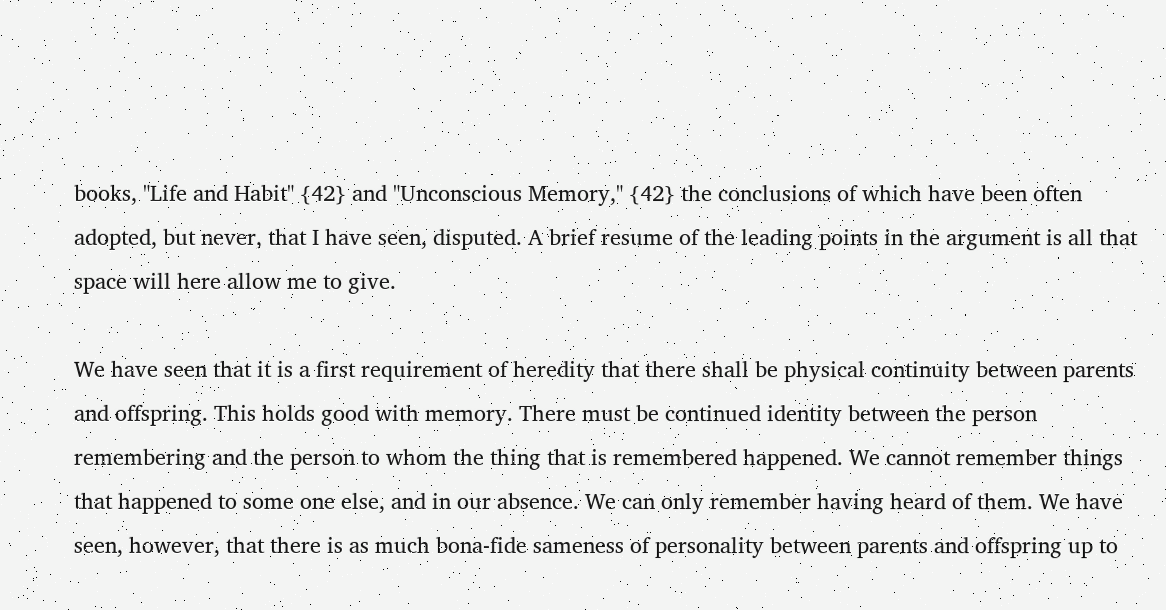books, "Life and Habit" {42} and "Unconscious Memory," {42} the conclusions of which have been often adopted, but never, that I have seen, disputed. A brief resume of the leading points in the argument is all that space will here allow me to give.

We have seen that it is a first requirement of heredity that there shall be physical continuity between parents and offspring. This holds good with memory. There must be continued identity between the person remembering and the person to whom the thing that is remembered happened. We cannot remember things that happened to some one else, and in our absence. We can only remember having heard of them. We have seen, however, that there is as much bona-fide sameness of personality between parents and offspring up to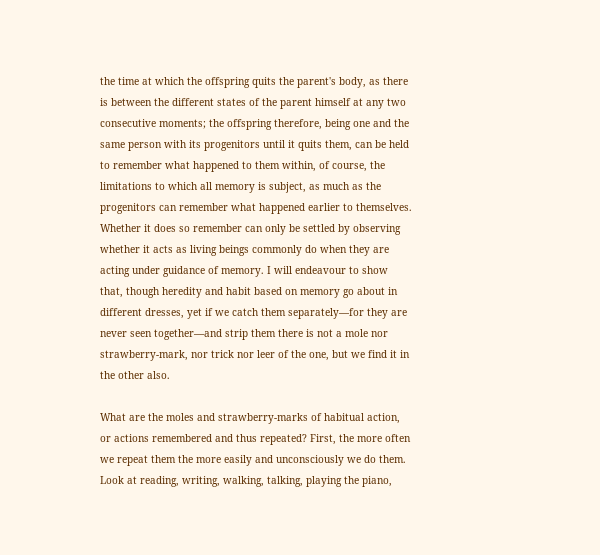the time at which the offspring quits the parent's body, as there is between the different states of the parent himself at any two consecutive moments; the offspring therefore, being one and the same person with its progenitors until it quits them, can be held to remember what happened to them within, of course, the limitations to which all memory is subject, as much as the progenitors can remember what happened earlier to themselves. Whether it does so remember can only be settled by observing whether it acts as living beings commonly do when they are acting under guidance of memory. I will endeavour to show that, though heredity and habit based on memory go about in different dresses, yet if we catch them separately—for they are never seen together—and strip them there is not a mole nor strawberry-mark, nor trick nor leer of the one, but we find it in the other also.

What are the moles and strawberry-marks of habitual action, or actions remembered and thus repeated? First, the more often we repeat them the more easily and unconsciously we do them. Look at reading, writing, walking, talking, playing the piano,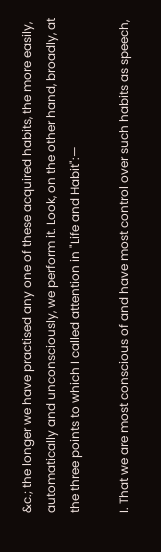&c.; the longer we have practised any one of these acquired habits, the more easily, automatically and unconsciously, we perform it. Look, on the other hand, broadly, at the three points to which I called attention in "Life and Habit":—

I. That we are most conscious of and have most control over such habits as speech,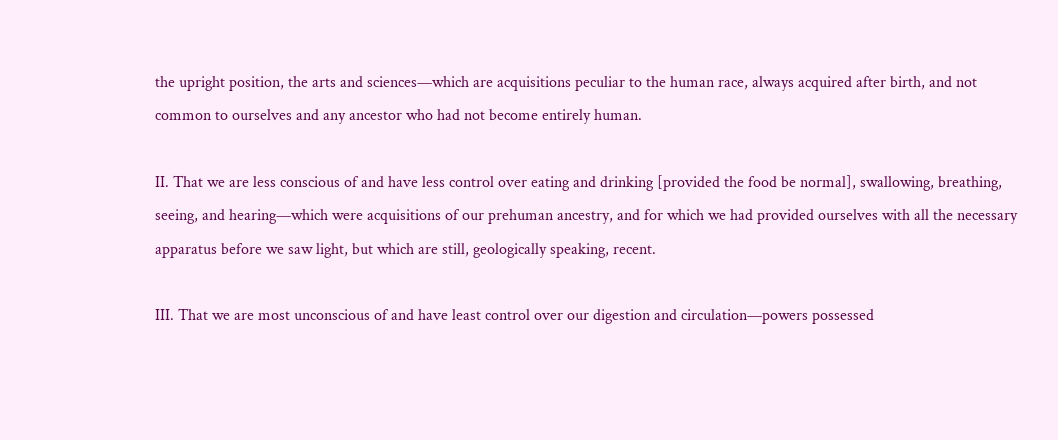the upright position, the arts and sciences—which are acquisitions peculiar to the human race, always acquired after birth, and not common to ourselves and any ancestor who had not become entirely human.

II. That we are less conscious of and have less control over eating and drinking [provided the food be normal], swallowing, breathing, seeing, and hearing—which were acquisitions of our prehuman ancestry, and for which we had provided ourselves with all the necessary apparatus before we saw light, but which are still, geologically speaking, recent.

III. That we are most unconscious of and have least control over our digestion and circulation—powers possessed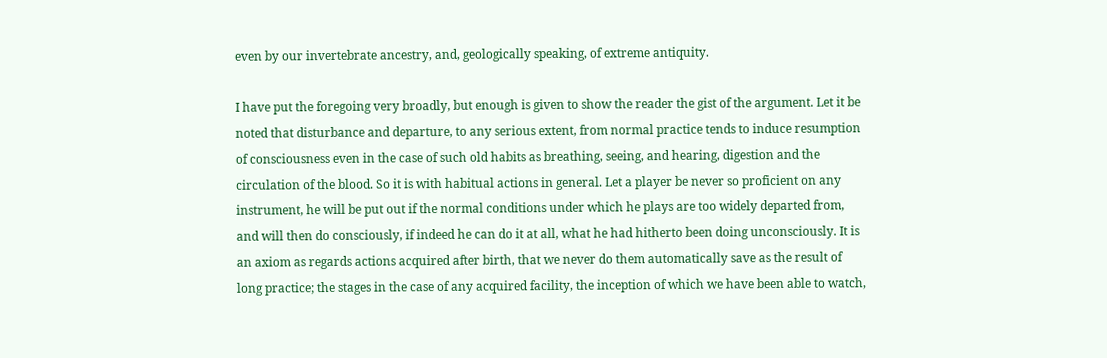even by our invertebrate ancestry, and, geologically speaking, of extreme antiquity.

I have put the foregoing very broadly, but enough is given to show the reader the gist of the argument. Let it be noted that disturbance and departure, to any serious extent, from normal practice tends to induce resumption of consciousness even in the case of such old habits as breathing, seeing, and hearing, digestion and the circulation of the blood. So it is with habitual actions in general. Let a player be never so proficient on any instrument, he will be put out if the normal conditions under which he plays are too widely departed from, and will then do consciously, if indeed he can do it at all, what he had hitherto been doing unconsciously. It is an axiom as regards actions acquired after birth, that we never do them automatically save as the result of long practice; the stages in the case of any acquired facility, the inception of which we have been able to watch,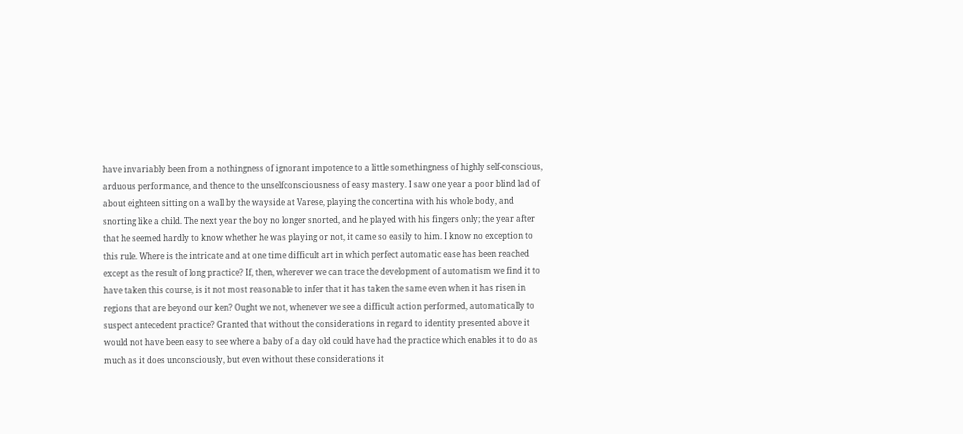have invariably been from a nothingness of ignorant impotence to a little somethingness of highly self-conscious, arduous performance, and thence to the unselfconsciousness of easy mastery. I saw one year a poor blind lad of about eighteen sitting on a wall by the wayside at Varese, playing the concertina with his whole body, and snorting like a child. The next year the boy no longer snorted, and he played with his fingers only; the year after that he seemed hardly to know whether he was playing or not, it came so easily to him. I know no exception to this rule. Where is the intricate and at one time difficult art in which perfect automatic ease has been reached except as the result of long practice? If, then, wherever we can trace the development of automatism we find it to have taken this course, is it not most reasonable to infer that it has taken the same even when it has risen in regions that are beyond our ken? Ought we not, whenever we see a difficult action performed, automatically to suspect antecedent practice? Granted that without the considerations in regard to identity presented above it would not have been easy to see where a baby of a day old could have had the practice which enables it to do as much as it does unconsciously, but even without these considerations it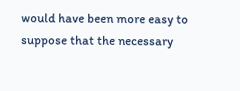would have been more easy to suppose that the necessary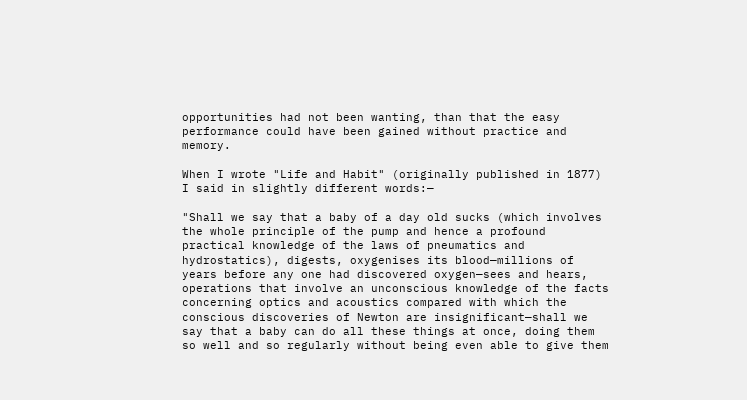opportunities had not been wanting, than that the easy performance could have been gained without practice and memory.

When I wrote "Life and Habit" (originally published in 1877) I said in slightly different words:—

"Shall we say that a baby of a day old sucks (which involves the whole principle of the pump and hence a profound practical knowledge of the laws of pneumatics and hydrostatics), digests, oxygenises its blood—millions of years before any one had discovered oxygen—sees and hears, operations that involve an unconscious knowledge of the facts concerning optics and acoustics compared with which the conscious discoveries of Newton are insignificant—shall we say that a baby can do all these things at once, doing them so well and so regularly without being even able to give them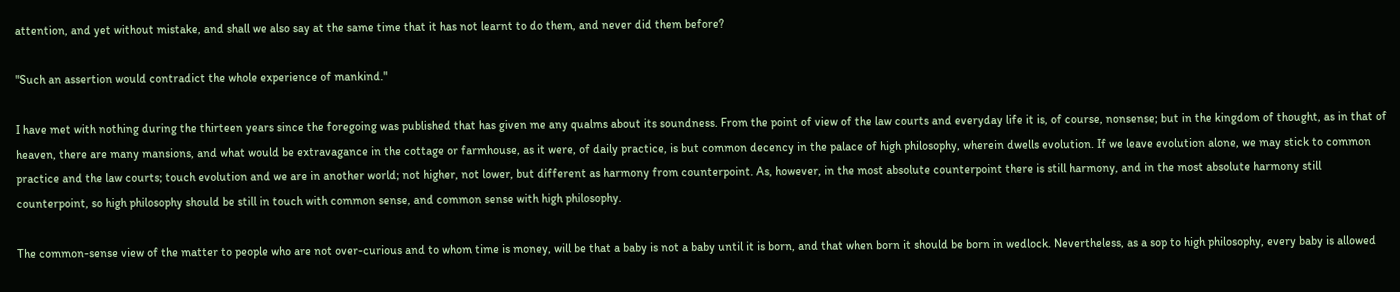attention, and yet without mistake, and shall we also say at the same time that it has not learnt to do them, and never did them before?

"Such an assertion would contradict the whole experience of mankind."

I have met with nothing during the thirteen years since the foregoing was published that has given me any qualms about its soundness. From the point of view of the law courts and everyday life it is, of course, nonsense; but in the kingdom of thought, as in that of heaven, there are many mansions, and what would be extravagance in the cottage or farmhouse, as it were, of daily practice, is but common decency in the palace of high philosophy, wherein dwells evolution. If we leave evolution alone, we may stick to common practice and the law courts; touch evolution and we are in another world; not higher, not lower, but different as harmony from counterpoint. As, however, in the most absolute counterpoint there is still harmony, and in the most absolute harmony still counterpoint, so high philosophy should be still in touch with common sense, and common sense with high philosophy.

The common-sense view of the matter to people who are not over-curious and to whom time is money, will be that a baby is not a baby until it is born, and that when born it should be born in wedlock. Nevertheless, as a sop to high philosophy, every baby is allowed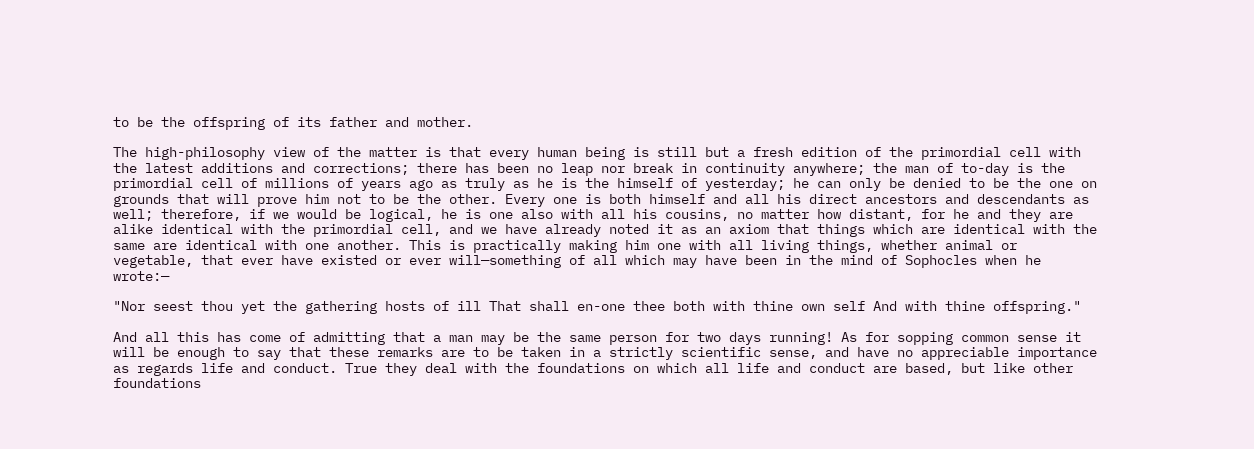to be the offspring of its father and mother.

The high-philosophy view of the matter is that every human being is still but a fresh edition of the primordial cell with the latest additions and corrections; there has been no leap nor break in continuity anywhere; the man of to-day is the primordial cell of millions of years ago as truly as he is the himself of yesterday; he can only be denied to be the one on grounds that will prove him not to be the other. Every one is both himself and all his direct ancestors and descendants as well; therefore, if we would be logical, he is one also with all his cousins, no matter how distant, for he and they are alike identical with the primordial cell, and we have already noted it as an axiom that things which are identical with the same are identical with one another. This is practically making him one with all living things, whether animal or vegetable, that ever have existed or ever will—something of all which may have been in the mind of Sophocles when he wrote:—

"Nor seest thou yet the gathering hosts of ill That shall en-one thee both with thine own self And with thine offspring."

And all this has come of admitting that a man may be the same person for two days running! As for sopping common sense it will be enough to say that these remarks are to be taken in a strictly scientific sense, and have no appreciable importance as regards life and conduct. True they deal with the foundations on which all life and conduct are based, but like other foundations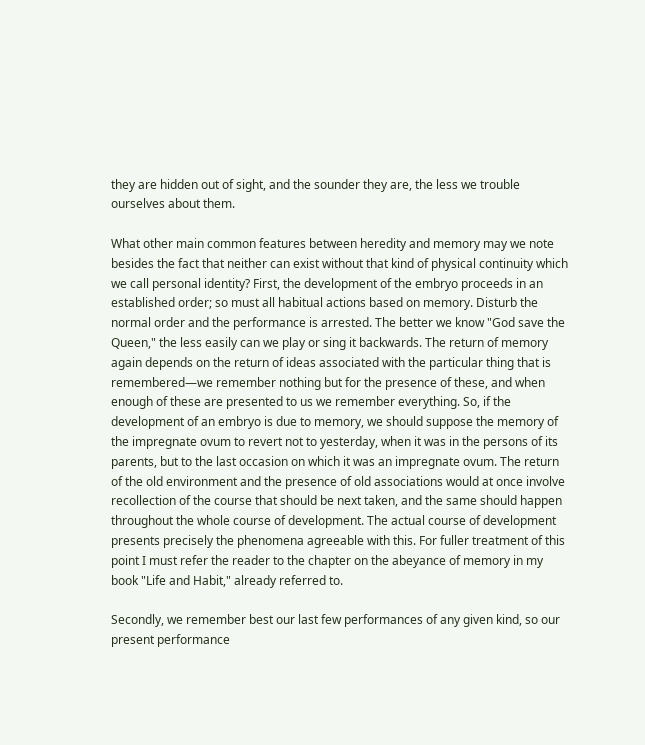they are hidden out of sight, and the sounder they are, the less we trouble ourselves about them.

What other main common features between heredity and memory may we note besides the fact that neither can exist without that kind of physical continuity which we call personal identity? First, the development of the embryo proceeds in an established order; so must all habitual actions based on memory. Disturb the normal order and the performance is arrested. The better we know "God save the Queen," the less easily can we play or sing it backwards. The return of memory again depends on the return of ideas associated with the particular thing that is remembered—we remember nothing but for the presence of these, and when enough of these are presented to us we remember everything. So, if the development of an embryo is due to memory, we should suppose the memory of the impregnate ovum to revert not to yesterday, when it was in the persons of its parents, but to the last occasion on which it was an impregnate ovum. The return of the old environment and the presence of old associations would at once involve recollection of the course that should be next taken, and the same should happen throughout the whole course of development. The actual course of development presents precisely the phenomena agreeable with this. For fuller treatment of this point I must refer the reader to the chapter on the abeyance of memory in my book "Life and Habit," already referred to.

Secondly, we remember best our last few performances of any given kind, so our present performance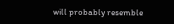will probably resemble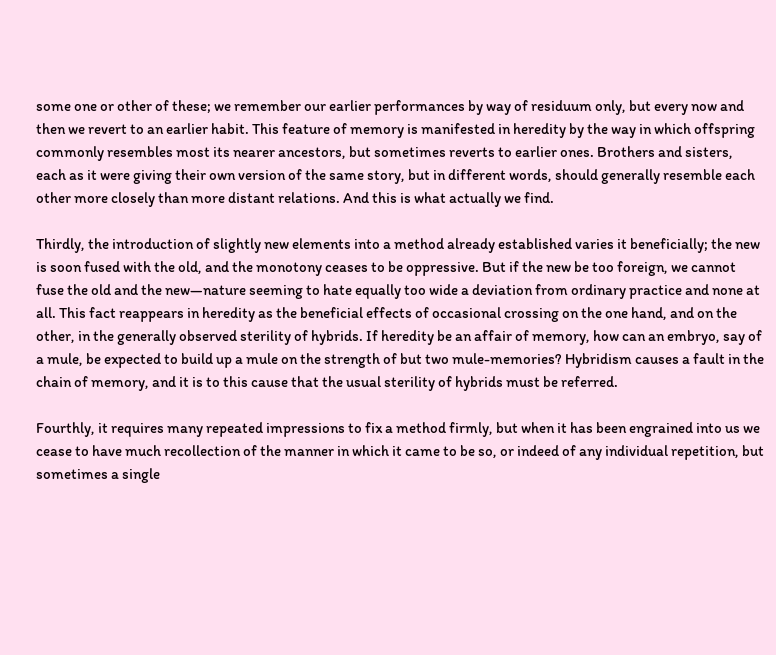some one or other of these; we remember our earlier performances by way of residuum only, but every now and then we revert to an earlier habit. This feature of memory is manifested in heredity by the way in which offspring commonly resembles most its nearer ancestors, but sometimes reverts to earlier ones. Brothers and sisters, each as it were giving their own version of the same story, but in different words, should generally resemble each other more closely than more distant relations. And this is what actually we find.

Thirdly, the introduction of slightly new elements into a method already established varies it beneficially; the new is soon fused with the old, and the monotony ceases to be oppressive. But if the new be too foreign, we cannot fuse the old and the new—nature seeming to hate equally too wide a deviation from ordinary practice and none at all. This fact reappears in heredity as the beneficial effects of occasional crossing on the one hand, and on the other, in the generally observed sterility of hybrids. If heredity be an affair of memory, how can an embryo, say of a mule, be expected to build up a mule on the strength of but two mule-memories? Hybridism causes a fault in the chain of memory, and it is to this cause that the usual sterility of hybrids must be referred.

Fourthly, it requires many repeated impressions to fix a method firmly, but when it has been engrained into us we cease to have much recollection of the manner in which it came to be so, or indeed of any individual repetition, but sometimes a single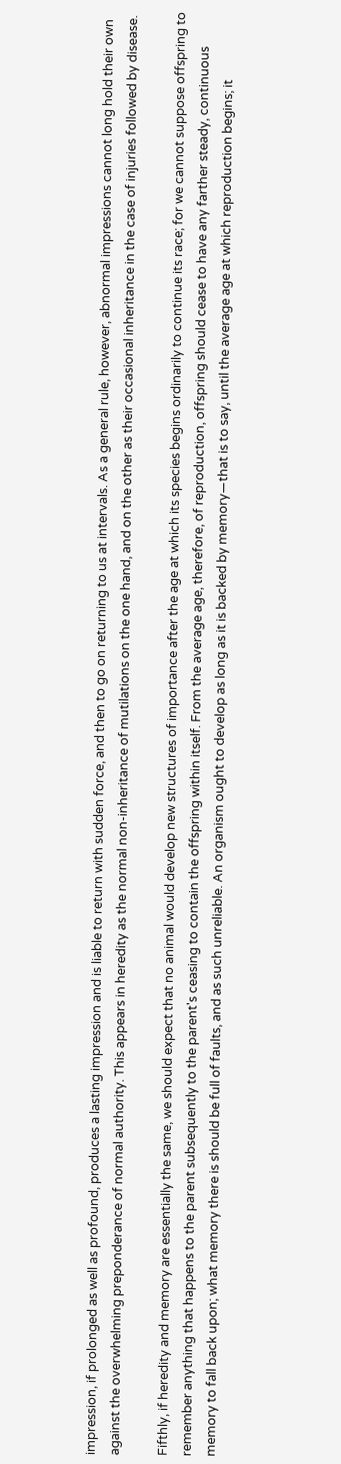impression, if prolonged as well as profound, produces a lasting impression and is liable to return with sudden force, and then to go on returning to us at intervals. As a general rule, however, abnormal impressions cannot long hold their own against the overwhelming preponderance of normal authority. This appears in heredity as the normal non-inheritance of mutilations on the one hand, and on the other as their occasional inheritance in the case of injuries followed by disease.

Fifthly, if heredity and memory are essentially the same, we should expect that no animal would develop new structures of importance after the age at which its species begins ordinarily to continue its race; for we cannot suppose offspring to remember anything that happens to the parent subsequently to the parent's ceasing to contain the offspring within itself. From the average age, therefore, of reproduction, offspring should cease to have any farther steady, continuous memory to fall back upon; what memory there is should be full of faults, and as such unreliable. An organism ought to develop as long as it is backed by memory—that is to say, until the average age at which reproduction begins; it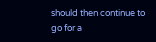should then continue to go for a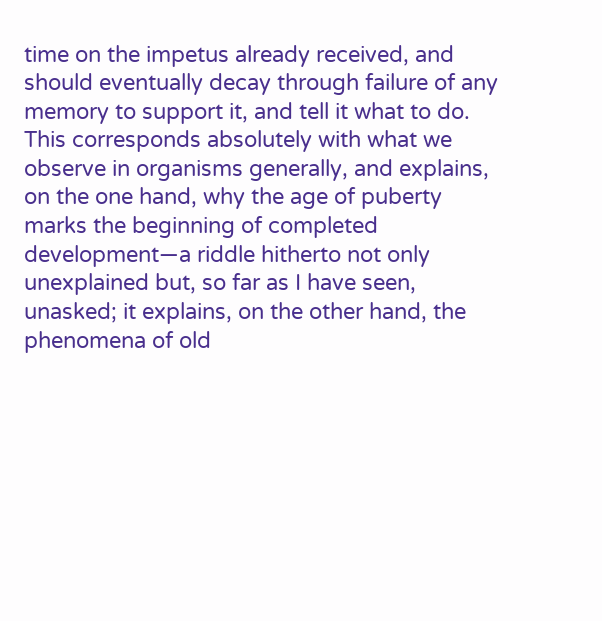time on the impetus already received, and should eventually decay through failure of any memory to support it, and tell it what to do. This corresponds absolutely with what we observe in organisms generally, and explains, on the one hand, why the age of puberty marks the beginning of completed development—a riddle hitherto not only unexplained but, so far as I have seen, unasked; it explains, on the other hand, the phenomena of old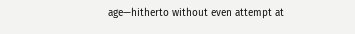age—hitherto without even attempt at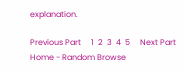explanation.

Previous Part     1  2  3  4  5     Next Part
Home - Random Browse